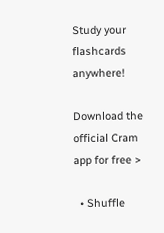Study your flashcards anywhere!

Download the official Cram app for free >

  • Shuffle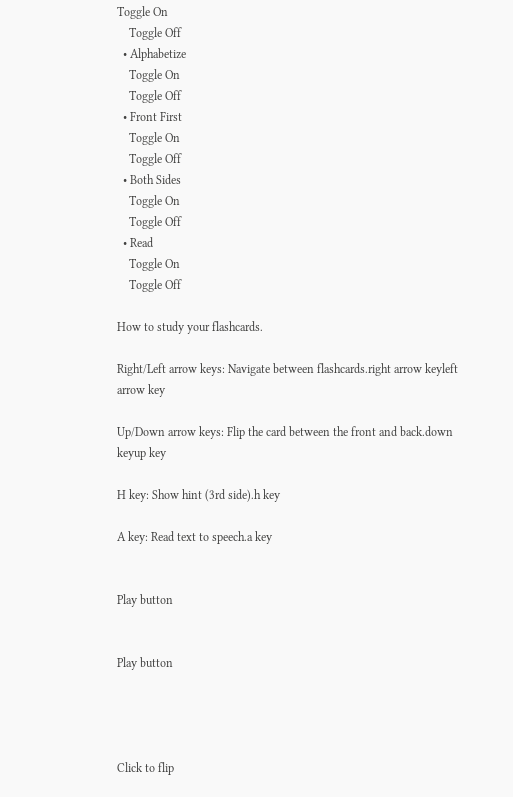Toggle On
    Toggle Off
  • Alphabetize
    Toggle On
    Toggle Off
  • Front First
    Toggle On
    Toggle Off
  • Both Sides
    Toggle On
    Toggle Off
  • Read
    Toggle On
    Toggle Off

How to study your flashcards.

Right/Left arrow keys: Navigate between flashcards.right arrow keyleft arrow key

Up/Down arrow keys: Flip the card between the front and back.down keyup key

H key: Show hint (3rd side).h key

A key: Read text to speech.a key


Play button


Play button




Click to flip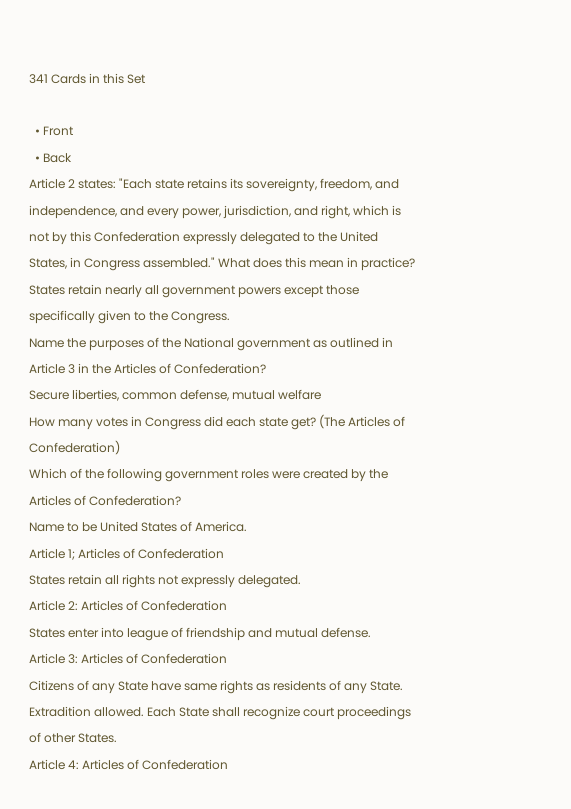341 Cards in this Set

  • Front
  • Back
Article 2 states: "Each state retains its sovereignty, freedom, and independence, and every power, jurisdiction, and right, which is not by this Confederation expressly delegated to the United States, in Congress assembled." What does this mean in practice?
States retain nearly all government powers except those specifically given to the Congress.
Name the purposes of the National government as outlined in Article 3 in the Articles of Confederation?
Secure liberties, common defense, mutual welfare
How many votes in Congress did each state get? (The Articles of Confederation)
Which of the following government roles were created by the Articles of Confederation?
Name to be United States of America.
Article 1; Articles of Confederation
States retain all rights not expressly delegated.
Article 2: Articles of Confederation
States enter into league of friendship and mutual defense.
Article 3: Articles of Confederation
Citizens of any State have same rights as residents of any State. Extradition allowed. Each State shall recognize court proceedings of other States.
Article 4: Articles of Confederation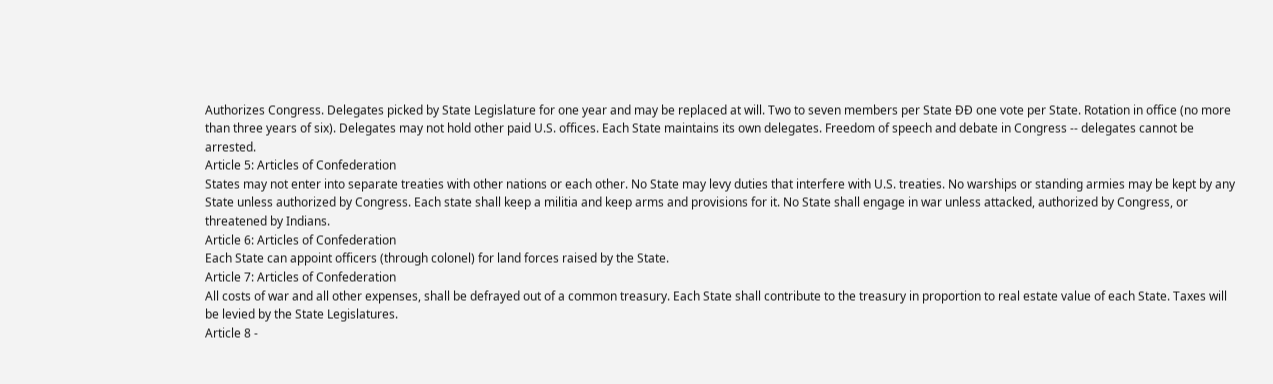Authorizes Congress. Delegates picked by State Legislature for one year and may be replaced at will. Two to seven members per State ÐÐ one vote per State. Rotation in office (no more than three years of six). Delegates may not hold other paid U.S. offices. Each State maintains its own delegates. Freedom of speech and debate in Congress -- delegates cannot be arrested.
Article 5: Articles of Confederation
States may not enter into separate treaties with other nations or each other. No State may levy duties that interfere with U.S. treaties. No warships or standing armies may be kept by any State unless authorized by Congress. Each state shall keep a militia and keep arms and provisions for it. No State shall engage in war unless attacked, authorized by Congress, or threatened by Indians.
Article 6: Articles of Confederation
Each State can appoint officers (through colonel) for land forces raised by the State.
Article 7: Articles of Confederation
All costs of war and all other expenses, shall be defrayed out of a common treasury. Each State shall contribute to the treasury in proportion to real estate value of each State. Taxes will be levied by the State Legislatures.
Article 8 -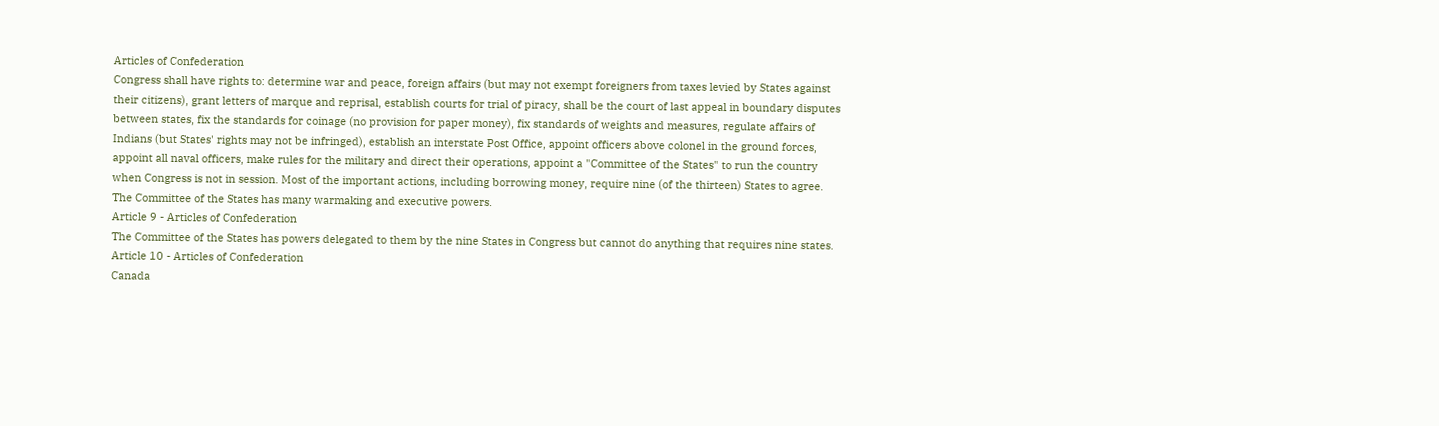Articles of Confederation
Congress shall have rights to: determine war and peace, foreign affairs (but may not exempt foreigners from taxes levied by States against their citizens), grant letters of marque and reprisal, establish courts for trial of piracy, shall be the court of last appeal in boundary disputes between states, fix the standards for coinage (no provision for paper money), fix standards of weights and measures, regulate affairs of Indians (but States' rights may not be infringed), establish an interstate Post Office, appoint officers above colonel in the ground forces, appoint all naval officers, make rules for the military and direct their operations, appoint a "Committee of the States" to run the country when Congress is not in session. Most of the important actions, including borrowing money, require nine (of the thirteen) States to agree. The Committee of the States has many warmaking and executive powers.
Article 9 - Articles of Confederation
The Committee of the States has powers delegated to them by the nine States in Congress but cannot do anything that requires nine states.
Article 10 - Articles of Confederation
Canada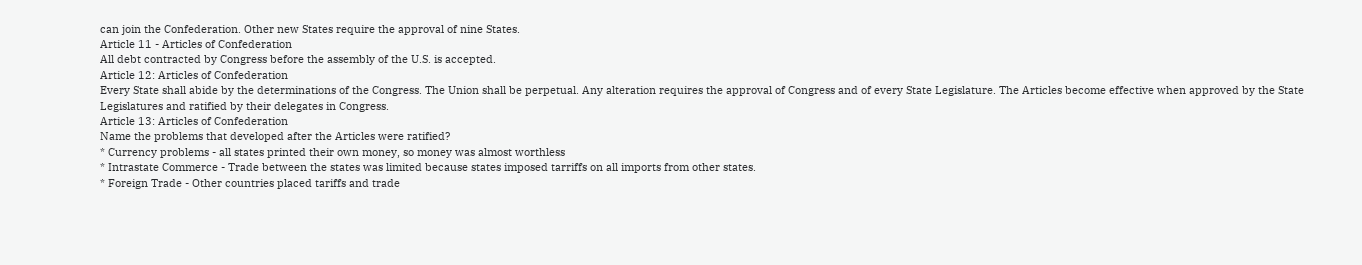can join the Confederation. Other new States require the approval of nine States.
Article 11 - Articles of Confederation
All debt contracted by Congress before the assembly of the U.S. is accepted.
Article 12: Articles of Confederation
Every State shall abide by the determinations of the Congress. The Union shall be perpetual. Any alteration requires the approval of Congress and of every State Legislature. The Articles become effective when approved by the State Legislatures and ratified by their delegates in Congress.
Article 13: Articles of Confederation
Name the problems that developed after the Articles were ratified?
* Currency problems - all states printed their own money, so money was almost worthless
* Intrastate Commerce - Trade between the states was limited because states imposed tarriffs on all imports from other states.
* Foreign Trade - Other countries placed tariffs and trade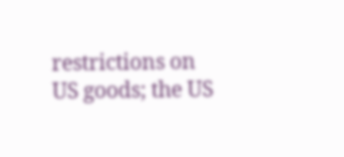restrictions on US goods; the US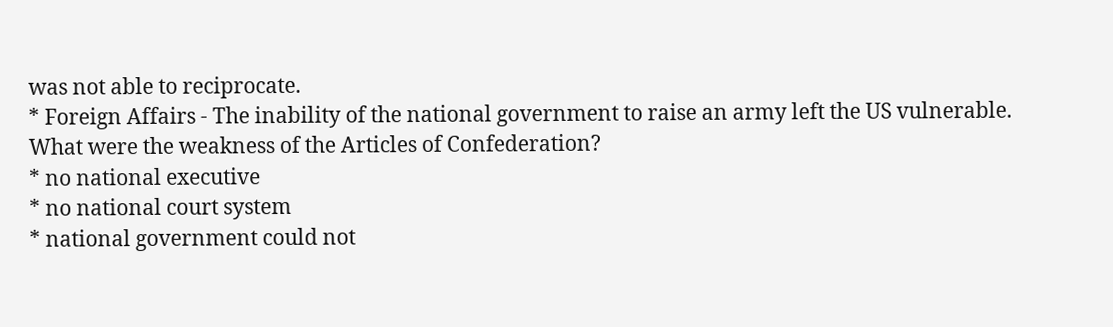was not able to reciprocate.
* Foreign Affairs - The inability of the national government to raise an army left the US vulnerable.
What were the weakness of the Articles of Confederation?
* no national executive
* no national court system
* national government could not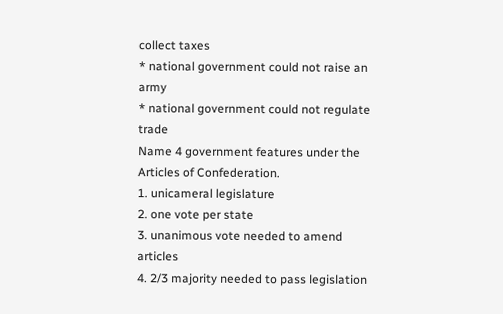collect taxes
* national government could not raise an army
* national government could not regulate trade
Name 4 government features under the Articles of Confederation.
1. unicameral legislature
2. one vote per state
3. unanimous vote needed to amend articles
4. 2/3 majority needed to pass legislation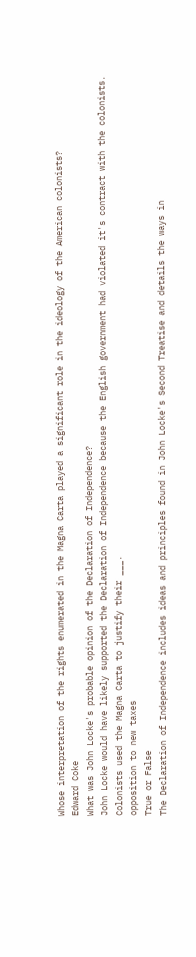Whose interpretation of the rights enumerated in the Magna Carta played a significant role in the ideology of the American colonists?
Edward Coke
What was John Locke's probable opinion of the Declaration of Independence?
John Locke would have likely supported the Declaration of Independence because the English government had violated it's contract with the colonists.
Colonists used the Magna Carta to justify their ___.
opposition to new taxes
True or False
The Declaration of Independence includes ideas and principles found in John Locke's Second Treatise and details the ways in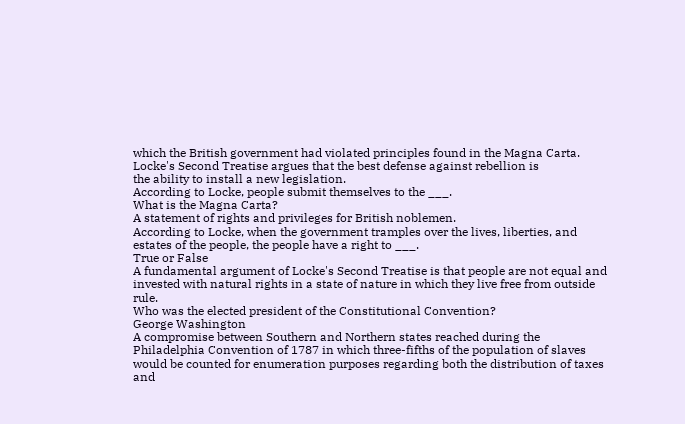which the British government had violated principles found in the Magna Carta.
Locke's Second Treatise argues that the best defense against rebellion is
the ability to install a new legislation.
According to Locke, people submit themselves to the ___.
What is the Magna Carta?
A statement of rights and privileges for British noblemen.
According to Locke, when the government tramples over the lives, liberties, and estates of the people, the people have a right to ___.
True or False
A fundamental argument of Locke's Second Treatise is that people are not equal and invested with natural rights in a state of nature in which they live free from outside rule.
Who was the elected president of the Constitutional Convention?
George Washington
A compromise between Southern and Northern states reached during the Philadelphia Convention of 1787 in which three-fifths of the population of slaves would be counted for enumeration purposes regarding both the distribution of taxes and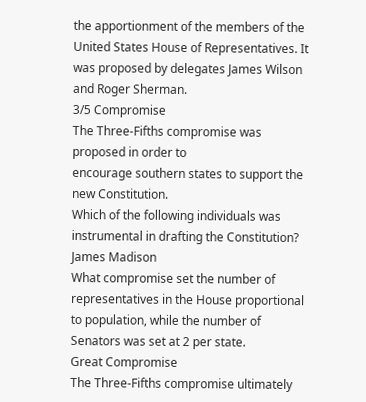the apportionment of the members of the United States House of Representatives. It was proposed by delegates James Wilson and Roger Sherman.
3/5 Compromise
The Three-Fifths compromise was proposed in order to
encourage southern states to support the new Constitution.
Which of the following individuals was instrumental in drafting the Constitution?
James Madison
What compromise set the number of representatives in the House proportional to population, while the number of Senators was set at 2 per state.
Great Compromise
The Three-Fifths compromise ultimately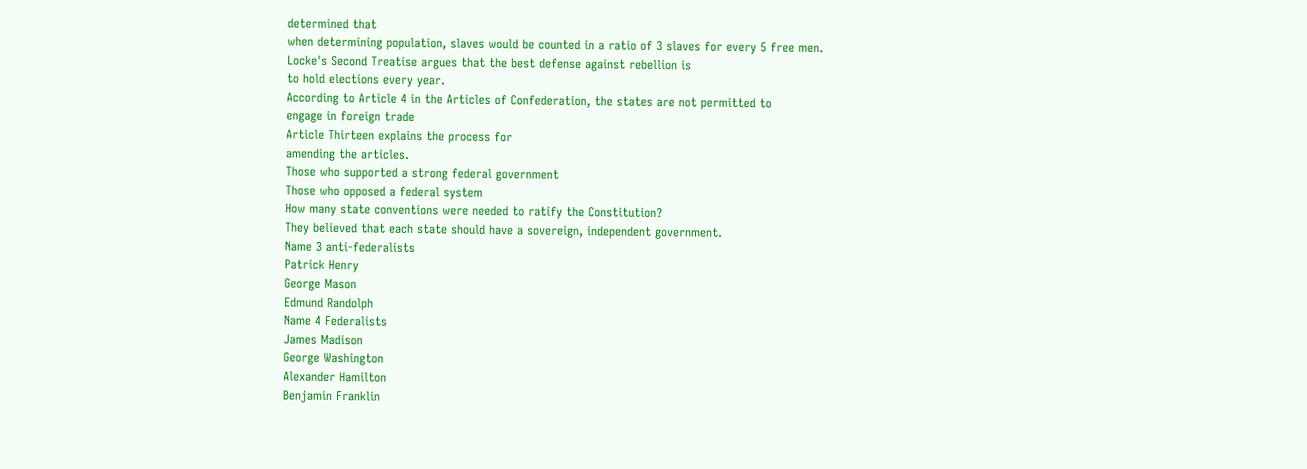determined that
when determining population, slaves would be counted in a ratio of 3 slaves for every 5 free men.
Locke's Second Treatise argues that the best defense against rebellion is
to hold elections every year.
According to Article 4 in the Articles of Confederation, the states are not permitted to
engage in foreign trade
Article Thirteen explains the process for
amending the articles.
Those who supported a strong federal government
Those who opposed a federal system
How many state conventions were needed to ratify the Constitution?
They believed that each state should have a sovereign, independent government.
Name 3 anti-federalists
Patrick Henry
George Mason
Edmund Randolph
Name 4 Federalists
James Madison
George Washington
Alexander Hamilton
Benjamin Franklin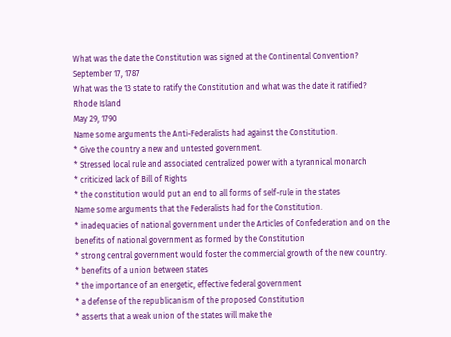What was the date the Constitution was signed at the Continental Convention?
September 17, 1787
What was the 13 state to ratify the Constitution and what was the date it ratified?
Rhode Island
May 29, 1790
Name some arguments the Anti-Federalists had against the Constitution.
* Give the country a new and untested government.
* Stressed local rule and associated centralized power with a tyrannical monarch
* criticized lack of Bill of Rights
* the constitution would put an end to all forms of self-rule in the states
Name some arguments that the Federalists had for the Constitution.
* inadequacies of national government under the Articles of Confederation and on the benefits of national government as formed by the Constitution
* strong central government would foster the commercial growth of the new country.
* benefits of a union between states
* the importance of an energetic, effective federal government
* a defense of the republicanism of the proposed Constitution
* asserts that a weak union of the states will make the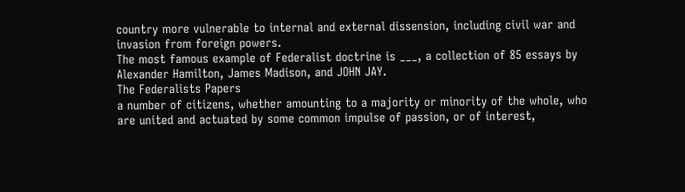country more vulnerable to internal and external dissension, including civil war and invasion from foreign powers.
The most famous example of Federalist doctrine is ___, a collection of 85 essays by Alexander Hamilton, James Madison, and JOHN JAY.
The Federalists Papers
a number of citizens, whether amounting to a majority or minority of the whole, who are united and actuated by some common impulse of passion, or of interest,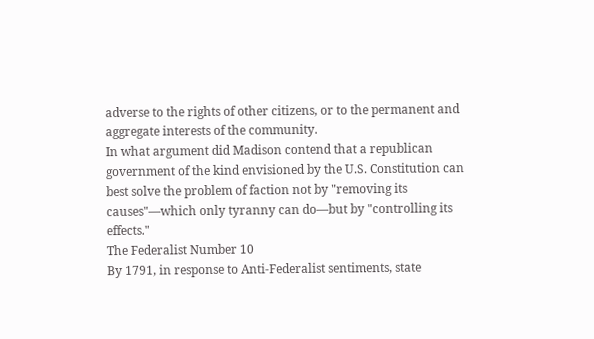adverse to the rights of other citizens, or to the permanent and aggregate interests of the community.
In what argument did Madison contend that a republican government of the kind envisioned by the U.S. Constitution can best solve the problem of faction not by "removing its causes"—which only tyranny can do—but by "controlling its effects."
The Federalist Number 10
By 1791, in response to Anti-Federalist sentiments, state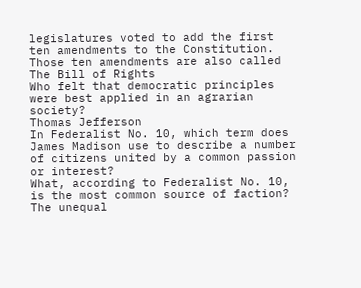legislatures voted to add the first ten amendments to the Constitution. Those ten amendments are also called
The Bill of Rights
Who felt that democratic principles were best applied in an agrarian society?
Thomas Jefferson
In Federalist No. 10, which term does James Madison use to describe a number of citizens united by a common passion or interest?
What, according to Federalist No. 10, is the most common source of faction?
The unequal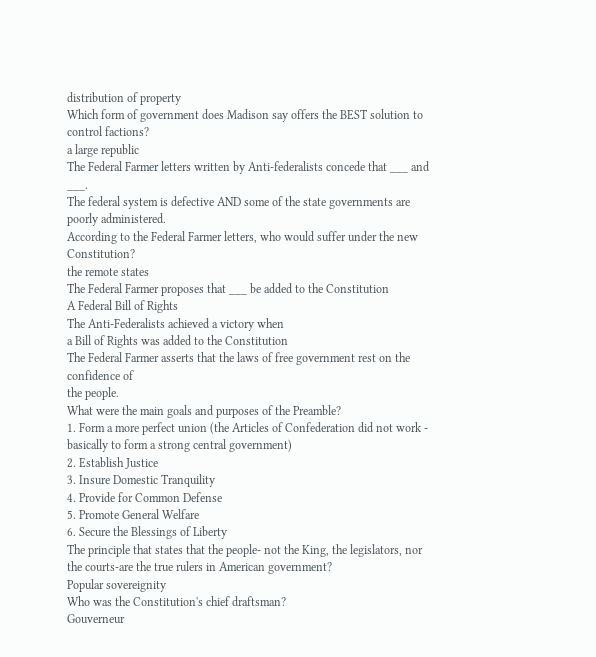distribution of property
Which form of government does Madison say offers the BEST solution to control factions?
a large republic
The Federal Farmer letters written by Anti-federalists concede that ___ and ___.
The federal system is defective AND some of the state governments are poorly administered.
According to the Federal Farmer letters, who would suffer under the new Constitution?
the remote states
The Federal Farmer proposes that ___ be added to the Constitution
A Federal Bill of Rights
The Anti-Federalists achieved a victory when
a Bill of Rights was added to the Constitution
The Federal Farmer asserts that the laws of free government rest on the confidence of
the people.
What were the main goals and purposes of the Preamble?
1. Form a more perfect union (the Articles of Confederation did not work - basically to form a strong central government)
2. Establish Justice
3. Insure Domestic Tranquility
4. Provide for Common Defense
5. Promote General Welfare
6. Secure the Blessings of Liberty
The principle that states that the people- not the King, the legislators, nor the courts-are the true rulers in American government?
Popular sovereignity
Who was the Constitution's chief draftsman?
Gouverneur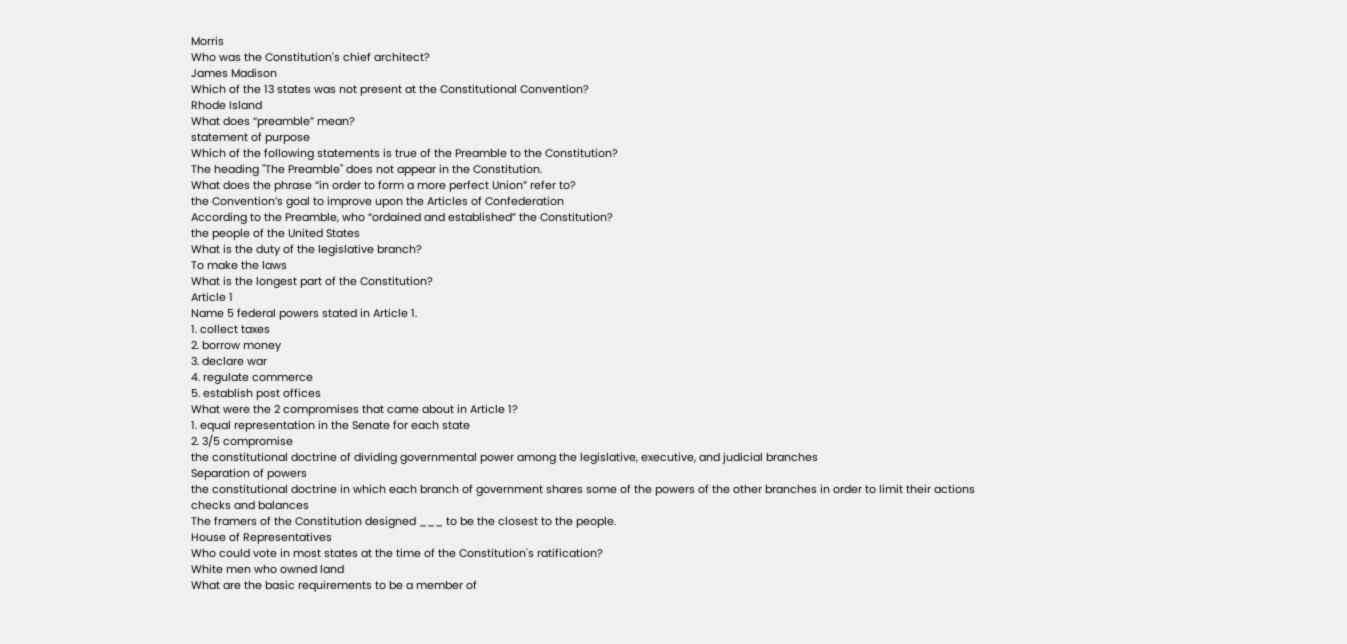Morris
Who was the Constitution's chief architect?
James Madison
Which of the 13 states was not present at the Constitutional Convention?
Rhode Island
What does “preamble” mean?
statement of purpose
Which of the following statements is true of the Preamble to the Constitution?
The heading "The Preamble" does not appear in the Constitution.
What does the phrase “in order to form a more perfect Union” refer to?
the Convention’s goal to improve upon the Articles of Confederation
According to the Preamble, who “ordained and established” the Constitution?
the people of the United States
What is the duty of the legislative branch?
To make the laws
What is the longest part of the Constitution?
Article 1
Name 5 federal powers stated in Article 1.
1. collect taxes
2. borrow money
3. declare war
4. regulate commerce
5. establish post offices
What were the 2 compromises that came about in Article 1?
1. equal representation in the Senate for each state
2. 3/5 compromise
the constitutional doctrine of dividing governmental power among the legislative, executive, and judicial branches
Separation of powers
the constitutional doctrine in which each branch of government shares some of the powers of the other branches in order to limit their actions
checks and balances
The framers of the Constitution designed ___ to be the closest to the people.
House of Representatives
Who could vote in most states at the time of the Constitution's ratification?
White men who owned land
What are the basic requirements to be a member of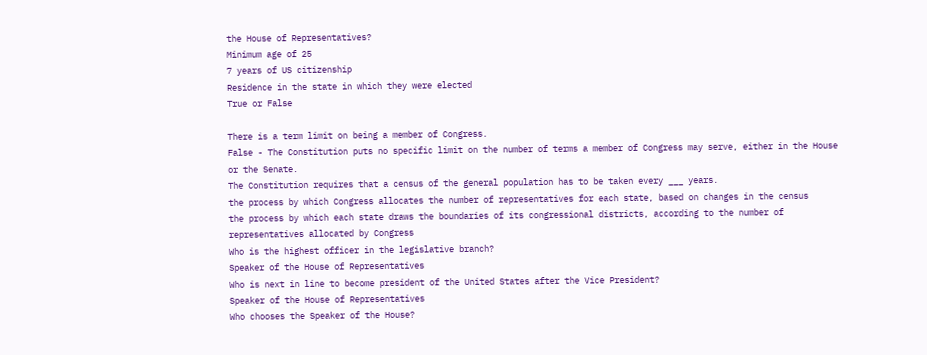the House of Representatives?
Minimum age of 25
7 years of US citizenship
Residence in the state in which they were elected
True or False

There is a term limit on being a member of Congress.
False - The Constitution puts no specific limit on the number of terms a member of Congress may serve, either in the House or the Senate.
The Constitution requires that a census of the general population has to be taken every ___ years.
the process by which Congress allocates the number of representatives for each state, based on changes in the census
the process by which each state draws the boundaries of its congressional districts, according to the number of representatives allocated by Congress
Who is the highest officer in the legislative branch?
Speaker of the House of Representatives
Who is next in line to become president of the United States after the Vice President?
Speaker of the House of Representatives
Who chooses the Speaker of the House?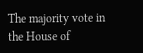The majority vote in the House of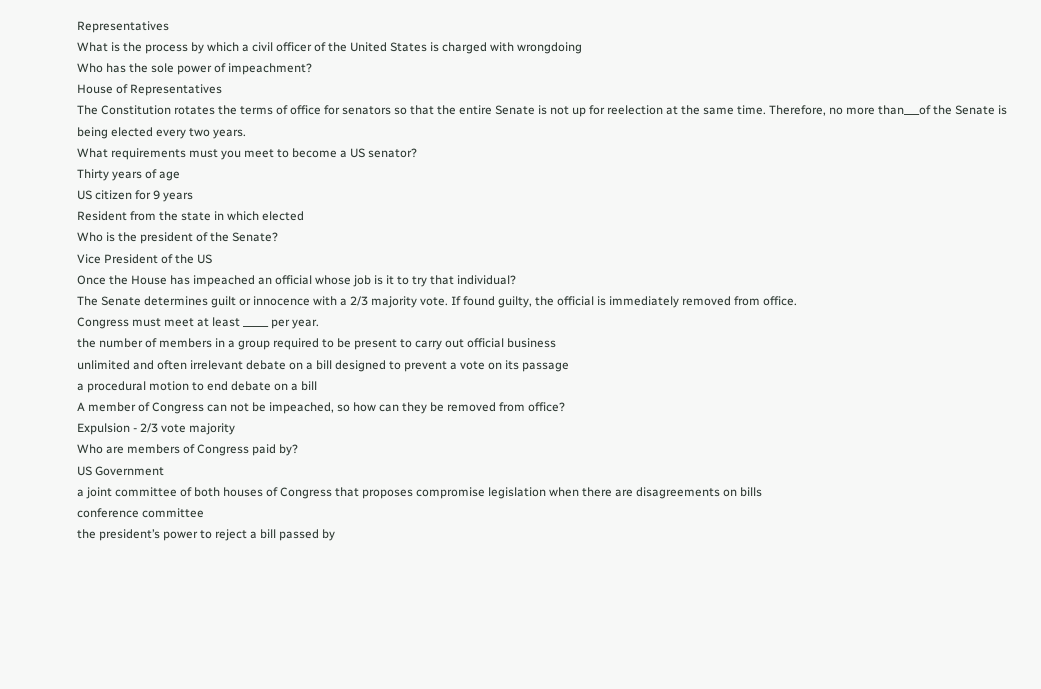Representatives
What is the process by which a civil officer of the United States is charged with wrongdoing
Who has the sole power of impeachment?
House of Representatives
The Constitution rotates the terms of office for senators so that the entire Senate is not up for reelection at the same time. Therefore, no more than___of the Senate is being elected every two years.
What requirements must you meet to become a US senator?
Thirty years of age
US citizen for 9 years
Resident from the state in which elected
Who is the president of the Senate?
Vice President of the US
Once the House has impeached an official whose job is it to try that individual?
The Senate determines guilt or innocence with a 2/3 majority vote. If found guilty, the official is immediately removed from office.
Congress must meet at least _____ per year.
the number of members in a group required to be present to carry out official business
unlimited and often irrelevant debate on a bill designed to prevent a vote on its passage
a procedural motion to end debate on a bill
A member of Congress can not be impeached, so how can they be removed from office?
Expulsion - 2/3 vote majority
Who are members of Congress paid by?
US Government
a joint committee of both houses of Congress that proposes compromise legislation when there are disagreements on bills
conference committee
the president’s power to reject a bill passed by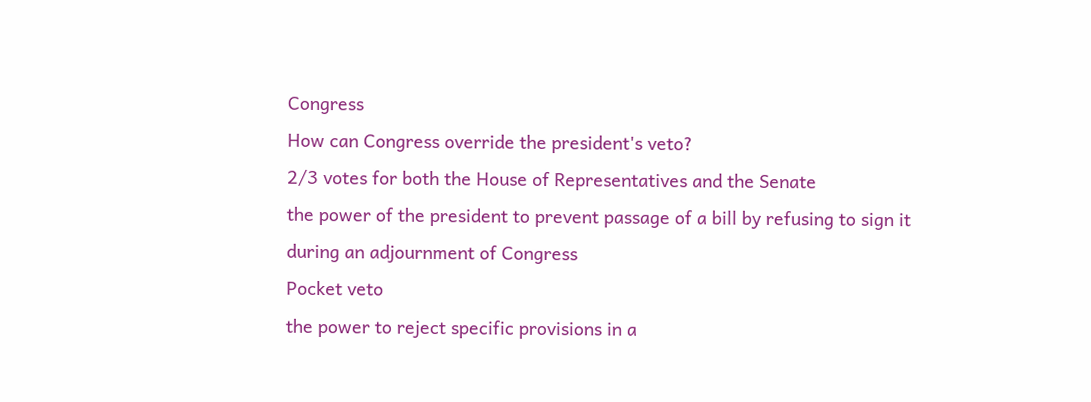Congress
How can Congress override the president's veto?
2/3 votes for both the House of Representatives and the Senate
the power of the president to prevent passage of a bill by refusing to sign it during an adjournment of Congress
Pocket veto
the power to reject specific provisions in a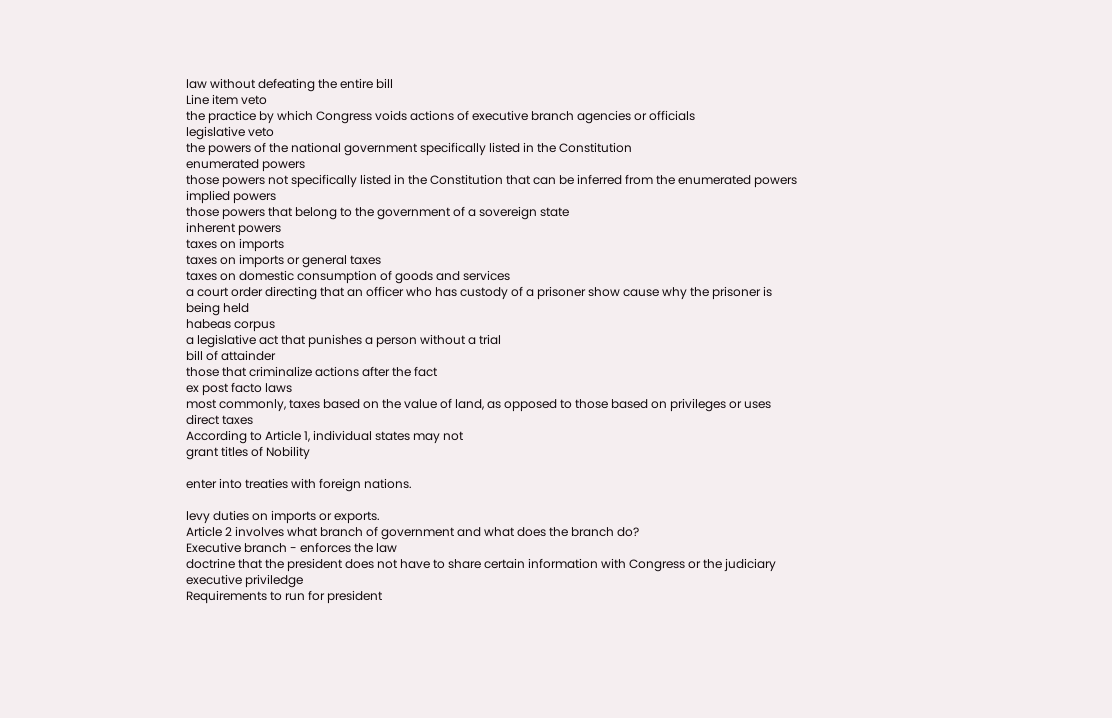law without defeating the entire bill
Line item veto
the practice by which Congress voids actions of executive branch agencies or officials
legislative veto
the powers of the national government specifically listed in the Constitution
enumerated powers
those powers not specifically listed in the Constitution that can be inferred from the enumerated powers
implied powers
those powers that belong to the government of a sovereign state
inherent powers
taxes on imports
taxes on imports or general taxes
taxes on domestic consumption of goods and services
a court order directing that an officer who has custody of a prisoner show cause why the prisoner is being held
habeas corpus
a legislative act that punishes a person without a trial
bill of attainder
those that criminalize actions after the fact
ex post facto laws
most commonly, taxes based on the value of land, as opposed to those based on privileges or uses
direct taxes
According to Article 1, individual states may not
grant titles of Nobility

enter into treaties with foreign nations.

levy duties on imports or exports.
Article 2 involves what branch of government and what does the branch do?
Executive branch - enforces the law
doctrine that the president does not have to share certain information with Congress or the judiciary
executive priviledge
Requirements to run for president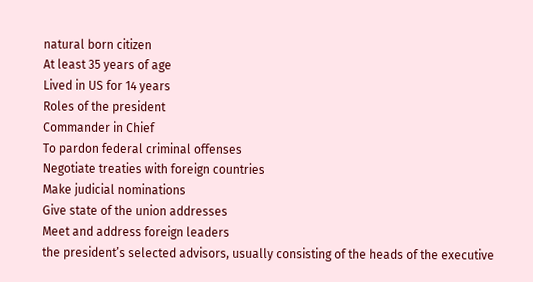natural born citizen
At least 35 years of age
Lived in US for 14 years
Roles of the president
Commander in Chief
To pardon federal criminal offenses
Negotiate treaties with foreign countries
Make judicial nominations
Give state of the union addresses
Meet and address foreign leaders
the president’s selected advisors, usually consisting of the heads of the executive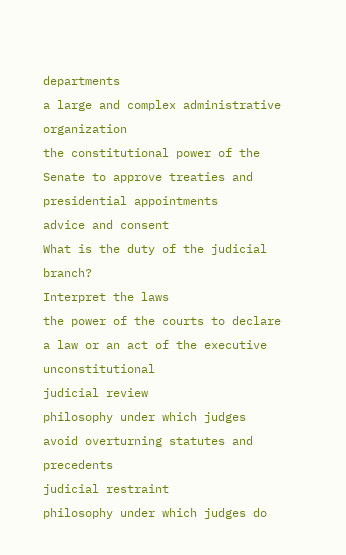departments
a large and complex administrative organization
the constitutional power of the Senate to approve treaties and presidential appointments
advice and consent
What is the duty of the judicial branch?
Interpret the laws
the power of the courts to declare a law or an act of the executive unconstitutional
judicial review
philosophy under which judges avoid overturning statutes and precedents
judicial restraint
philosophy under which judges do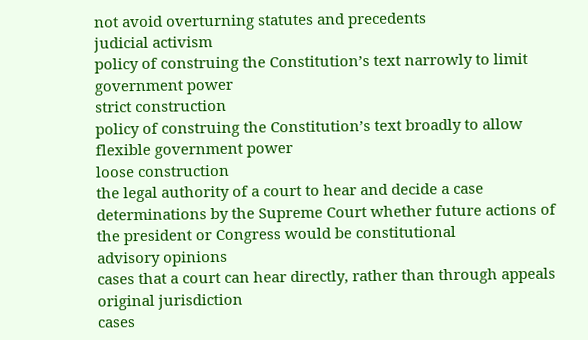not avoid overturning statutes and precedents
judicial activism
policy of construing the Constitution’s text narrowly to limit government power
strict construction
policy of construing the Constitution’s text broadly to allow flexible government power
loose construction
the legal authority of a court to hear and decide a case
determinations by the Supreme Court whether future actions of the president or Congress would be constitutional
advisory opinions
cases that a court can hear directly, rather than through appeals
original jurisdiction
cases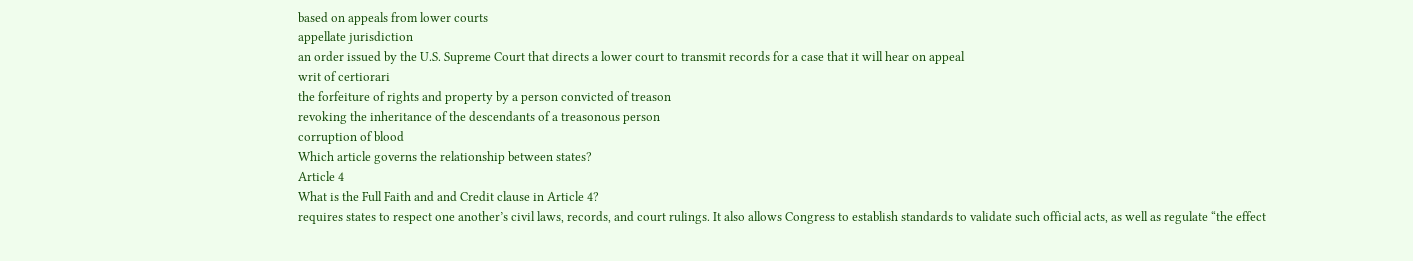based on appeals from lower courts
appellate jurisdiction
an order issued by the U.S. Supreme Court that directs a lower court to transmit records for a case that it will hear on appeal
writ of certiorari
the forfeiture of rights and property by a person convicted of treason
revoking the inheritance of the descendants of a treasonous person
corruption of blood
Which article governs the relationship between states?
Article 4
What is the Full Faith and and Credit clause in Article 4?
requires states to respect one another’s civil laws, records, and court rulings. It also allows Congress to establish standards to validate such official acts, as well as regulate “the effect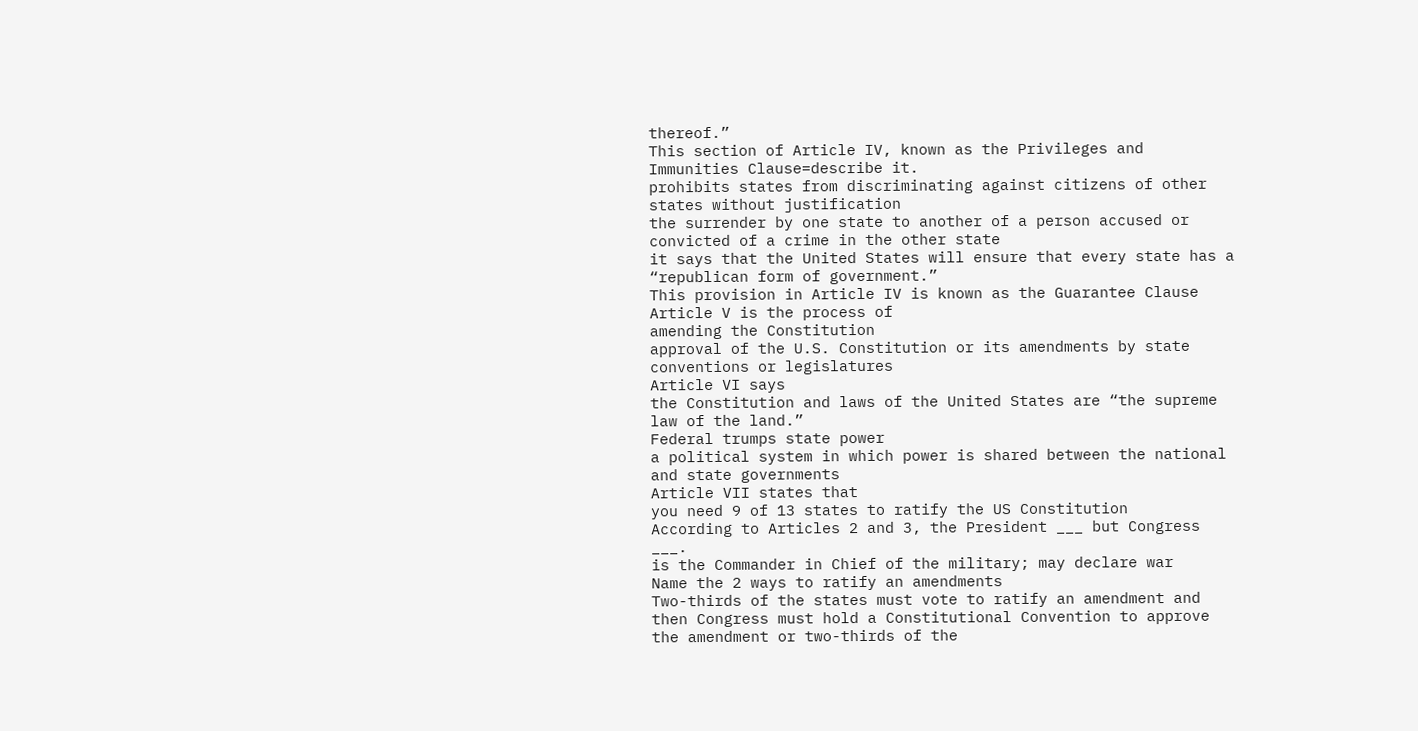thereof.”
This section of Article IV, known as the Privileges and Immunities Clause=describe it.
prohibits states from discriminating against citizens of other states without justification
the surrender by one state to another of a person accused or convicted of a crime in the other state
it says that the United States will ensure that every state has a “republican form of government.”
This provision in Article IV is known as the Guarantee Clause
Article V is the process of
amending the Constitution
approval of the U.S. Constitution or its amendments by state conventions or legislatures
Article VI says
the Constitution and laws of the United States are “the supreme law of the land.”
Federal trumps state power
a political system in which power is shared between the national and state governments
Article VII states that
you need 9 of 13 states to ratify the US Constitution
According to Articles 2 and 3, the President ___ but Congress ___.
is the Commander in Chief of the military; may declare war
Name the 2 ways to ratify an amendments
Two-thirds of the states must vote to ratify an amendment and then Congress must hold a Constitutional Convention to approve the amendment or two-thirds of the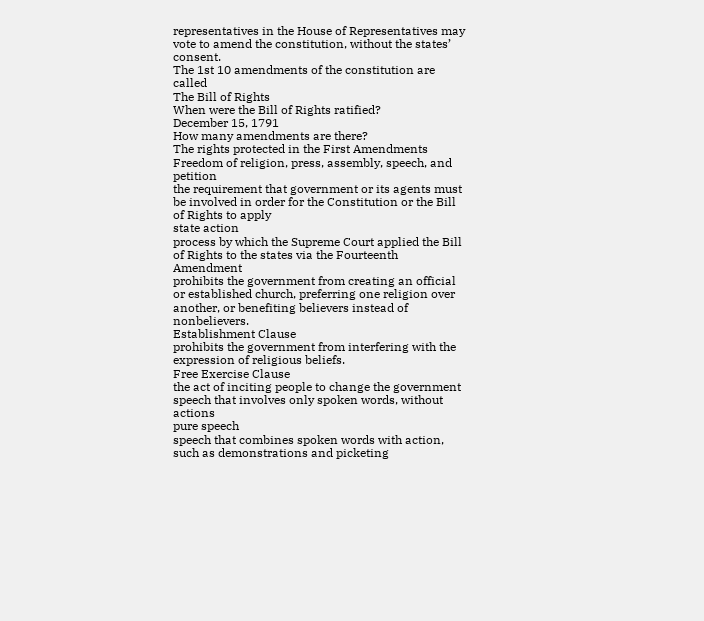representatives in the House of Representatives may vote to amend the constitution, without the states’ consent.
The 1st 10 amendments of the constitution are called
The Bill of Rights
When were the Bill of Rights ratified?
December 15, 1791
How many amendments are there?
The rights protected in the First Amendments
Freedom of religion, press, assembly, speech, and petition
the requirement that government or its agents must be involved in order for the Constitution or the Bill of Rights to apply
state action
process by which the Supreme Court applied the Bill of Rights to the states via the Fourteenth Amendment
prohibits the government from creating an official or established church, preferring one religion over another, or benefiting believers instead of nonbelievers.
Establishment Clause
prohibits the government from interfering with the expression of religious beliefs.
Free Exercise Clause
the act of inciting people to change the government
speech that involves only spoken words, without actions
pure speech
speech that combines spoken words with action, such as demonstrations and picketing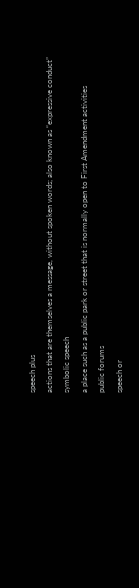speech plus
actions that are themselves a message, without spoken words; also known as “expressive conduct”
symbolic speech
a place such as a public park or street that is normally open to First Amendment activities
public forums
speech or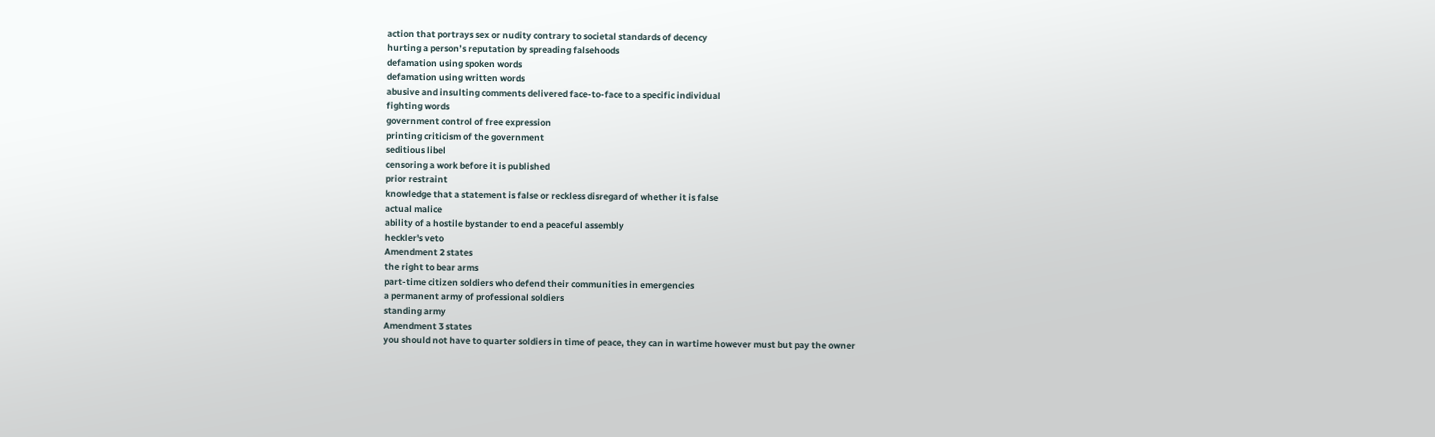action that portrays sex or nudity contrary to societal standards of decency
hurting a person’s reputation by spreading falsehoods
defamation using spoken words
defamation using written words
abusive and insulting comments delivered face-to-face to a specific individual
fighting words
government control of free expression
printing criticism of the government
seditious libel
censoring a work before it is published
prior restraint
knowledge that a statement is false or reckless disregard of whether it is false
actual malice
ability of a hostile bystander to end a peaceful assembly
heckler's veto
Amendment 2 states
the right to bear arms
part-time citizen soldiers who defend their communities in emergencies
a permanent army of professional soldiers
standing army
Amendment 3 states
you should not have to quarter soldiers in time of peace, they can in wartime however must but pay the owner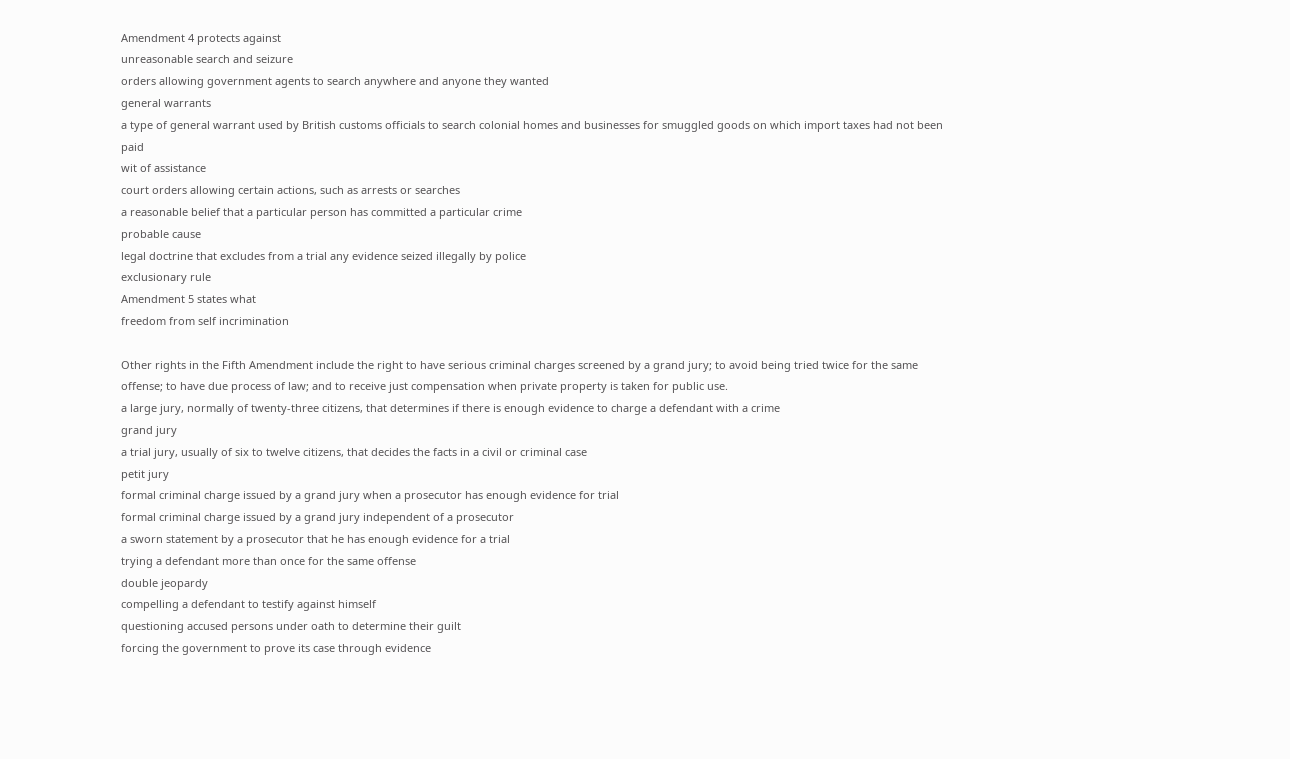Amendment 4 protects against
unreasonable search and seizure
orders allowing government agents to search anywhere and anyone they wanted
general warrants
a type of general warrant used by British customs officials to search colonial homes and businesses for smuggled goods on which import taxes had not been paid
wit of assistance
court orders allowing certain actions, such as arrests or searches
a reasonable belief that a particular person has committed a particular crime
probable cause
legal doctrine that excludes from a trial any evidence seized illegally by police
exclusionary rule
Amendment 5 states what
freedom from self incrimination

Other rights in the Fifth Amendment include the right to have serious criminal charges screened by a grand jury; to avoid being tried twice for the same offense; to have due process of law; and to receive just compensation when private property is taken for public use.
a large jury, normally of twenty-three citizens, that determines if there is enough evidence to charge a defendant with a crime
grand jury
a trial jury, usually of six to twelve citizens, that decides the facts in a civil or criminal case
petit jury
formal criminal charge issued by a grand jury when a prosecutor has enough evidence for trial
formal criminal charge issued by a grand jury independent of a prosecutor
a sworn statement by a prosecutor that he has enough evidence for a trial
trying a defendant more than once for the same offense
double jeopardy
compelling a defendant to testify against himself
questioning accused persons under oath to determine their guilt
forcing the government to prove its case through evidence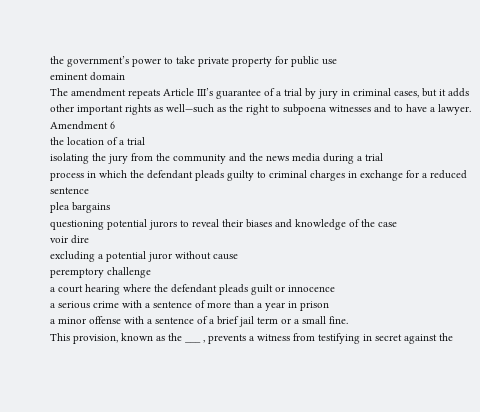the government’s power to take private property for public use
eminent domain
The amendment repeats Article III’s guarantee of a trial by jury in criminal cases, but it adds other important rights as well—such as the right to subpoena witnesses and to have a lawyer.
Amendment 6
the location of a trial
isolating the jury from the community and the news media during a trial
process in which the defendant pleads guilty to criminal charges in exchange for a reduced sentence
plea bargains
questioning potential jurors to reveal their biases and knowledge of the case
voir dire
excluding a potential juror without cause
peremptory challenge
a court hearing where the defendant pleads guilt or innocence
a serious crime with a sentence of more than a year in prison
a minor offense with a sentence of a brief jail term or a small fine.
This provision, known as the ___ , prevents a witness from testifying in secret against the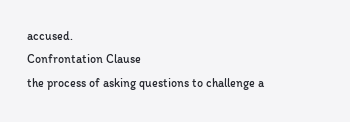accused.
Confrontation Clause
the process of asking questions to challenge a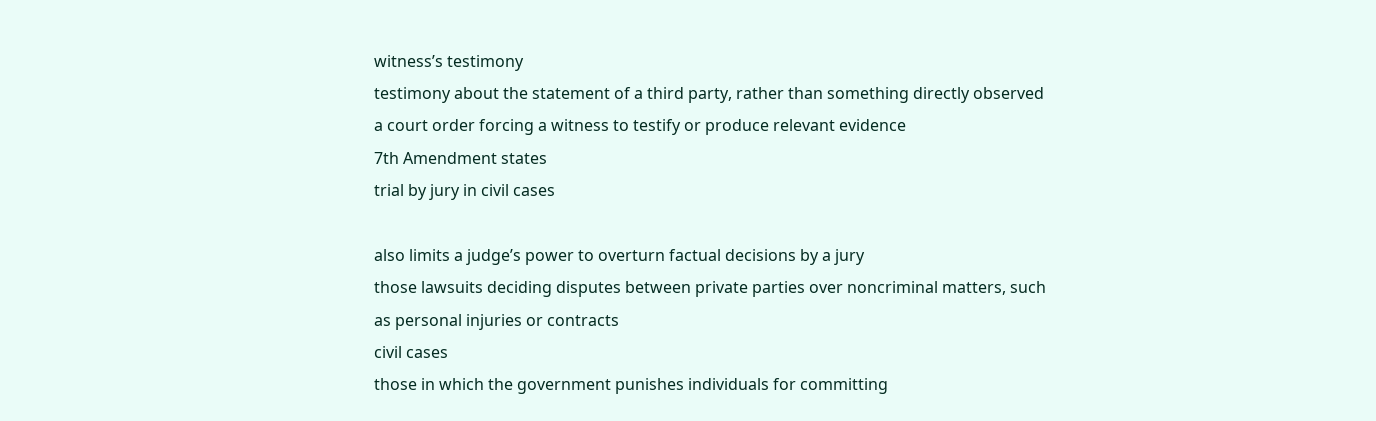witness’s testimony
testimony about the statement of a third party, rather than something directly observed
a court order forcing a witness to testify or produce relevant evidence
7th Amendment states
trial by jury in civil cases

also limits a judge’s power to overturn factual decisions by a jury
those lawsuits deciding disputes between private parties over noncriminal matters, such as personal injuries or contracts
civil cases
those in which the government punishes individuals for committing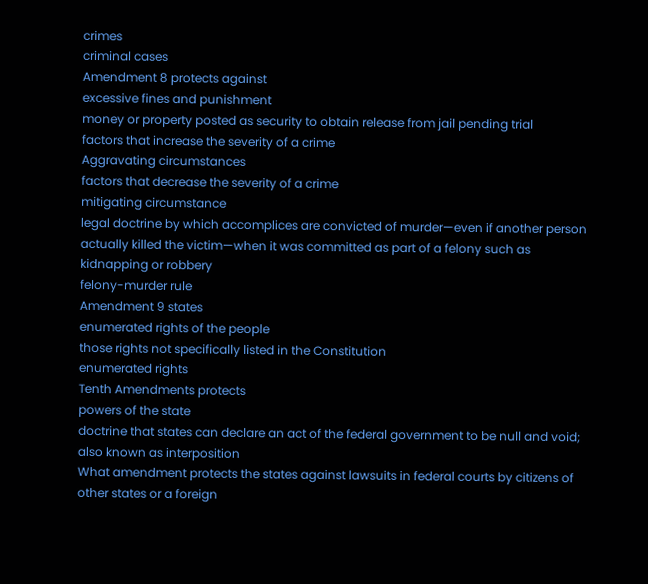crimes
criminal cases
Amendment 8 protects against
excessive fines and punishment
money or property posted as security to obtain release from jail pending trial
factors that increase the severity of a crime
Aggravating circumstances
factors that decrease the severity of a crime
mitigating circumstance
legal doctrine by which accomplices are convicted of murder—even if another person actually killed the victim—when it was committed as part of a felony such as kidnapping or robbery
felony-murder rule
Amendment 9 states
enumerated rights of the people
those rights not specifically listed in the Constitution
enumerated rights
Tenth Amendments protects
powers of the state
doctrine that states can declare an act of the federal government to be null and void; also known as interposition
What amendment protects the states against lawsuits in federal courts by citizens of other states or a foreign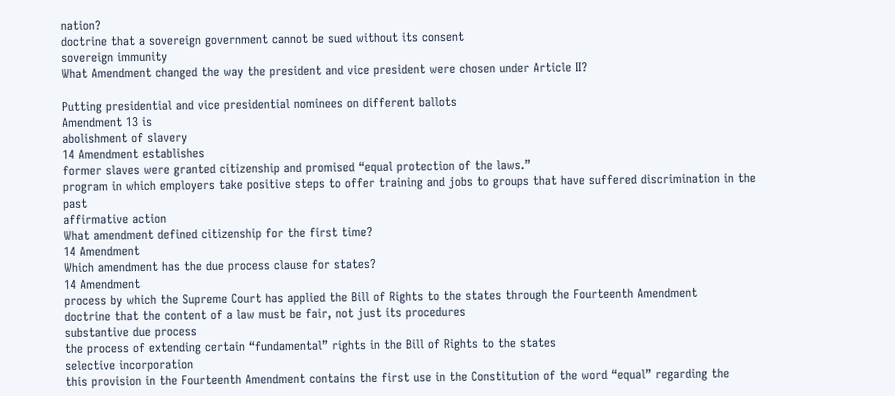nation?
doctrine that a sovereign government cannot be sued without its consent
sovereign immunity
What Amendment changed the way the president and vice president were chosen under Article II?

Putting presidential and vice presidential nominees on different ballots
Amendment 13 is
abolishment of slavery
14 Amendment establishes
former slaves were granted citizenship and promised “equal protection of the laws.”
program in which employers take positive steps to offer training and jobs to groups that have suffered discrimination in the past
affirmative action
What amendment defined citizenship for the first time?
14 Amendment
Which amendment has the due process clause for states?
14 Amendment
process by which the Supreme Court has applied the Bill of Rights to the states through the Fourteenth Amendment
doctrine that the content of a law must be fair, not just its procedures
substantive due process
the process of extending certain “fundamental” rights in the Bill of Rights to the states
selective incorporation
this provision in the Fourteenth Amendment contains the first use in the Constitution of the word “equal” regarding the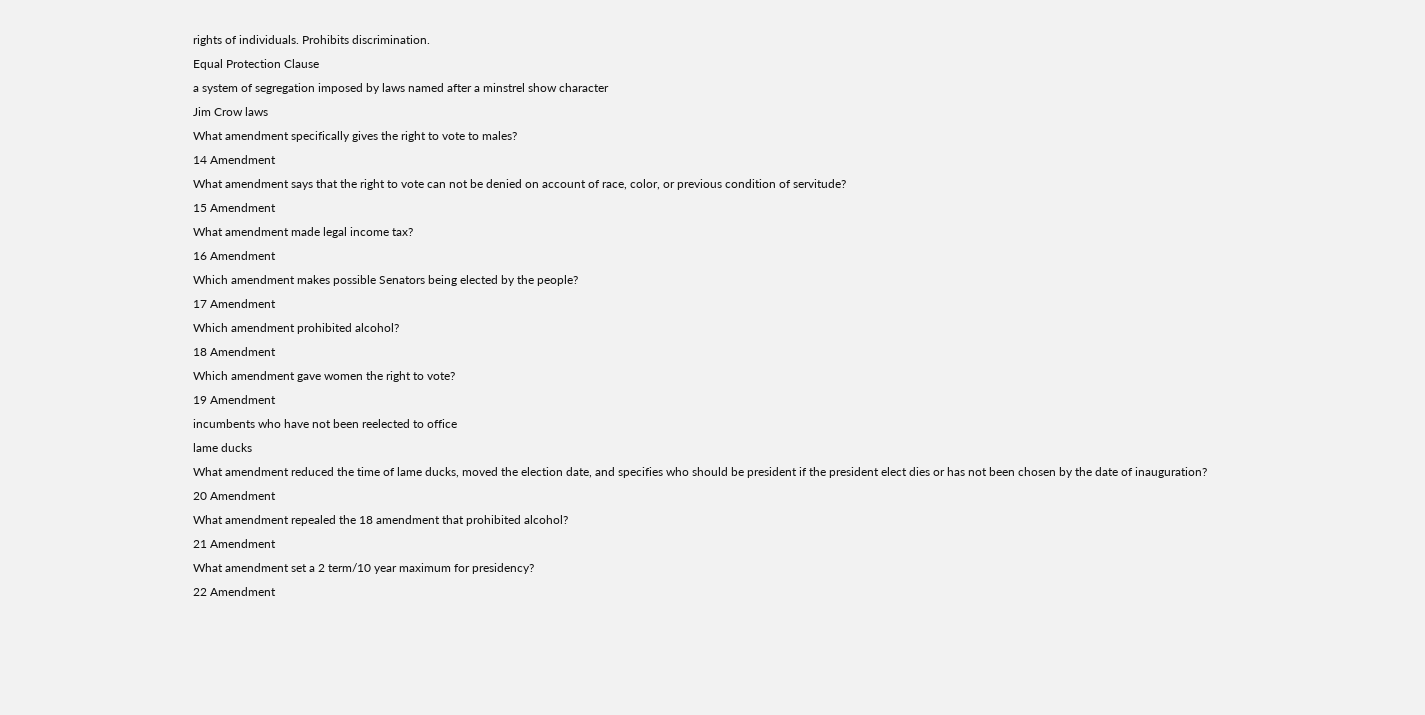rights of individuals. Prohibits discrimination.
Equal Protection Clause
a system of segregation imposed by laws named after a minstrel show character
Jim Crow laws
What amendment specifically gives the right to vote to males?
14 Amendment
What amendment says that the right to vote can not be denied on account of race, color, or previous condition of servitude?
15 Amendment
What amendment made legal income tax?
16 Amendment
Which amendment makes possible Senators being elected by the people?
17 Amendment
Which amendment prohibited alcohol?
18 Amendment
Which amendment gave women the right to vote?
19 Amendment
incumbents who have not been reelected to office
lame ducks
What amendment reduced the time of lame ducks, moved the election date, and specifies who should be president if the president elect dies or has not been chosen by the date of inauguration?
20 Amendment
What amendment repealed the 18 amendment that prohibited alcohol?
21 Amendment
What amendment set a 2 term/10 year maximum for presidency?
22 Amendment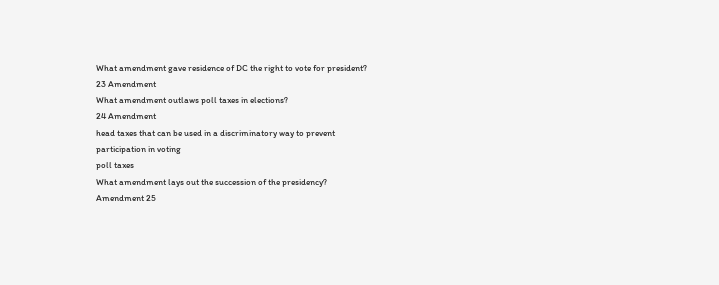What amendment gave residence of DC the right to vote for president?
23 Amendment
What amendment outlaws poll taxes in elections?
24 Amendment
head taxes that can be used in a discriminatory way to prevent participation in voting
poll taxes
What amendment lays out the succession of the presidency?
Amendment 25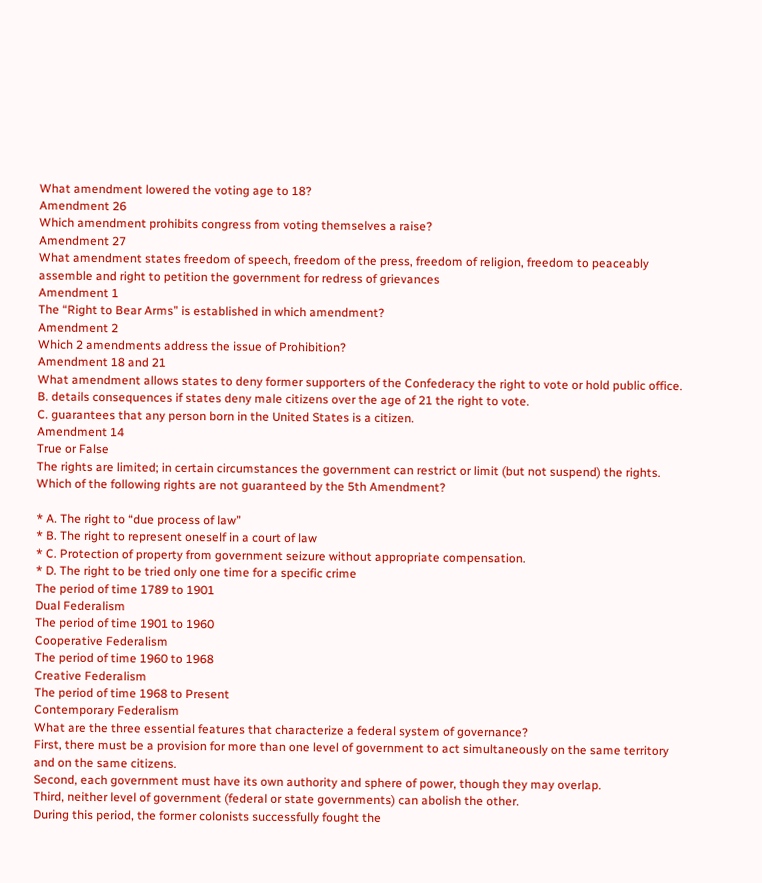What amendment lowered the voting age to 18?
Amendment 26
Which amendment prohibits congress from voting themselves a raise?
Amendment 27
What amendment states freedom of speech, freedom of the press, freedom of religion, freedom to peaceably assemble and right to petition the government for redress of grievances
Amendment 1
The “Right to Bear Arms” is established in which amendment?
Amendment 2
Which 2 amendments address the issue of Prohibition?
Amendment 18 and 21
What amendment allows states to deny former supporters of the Confederacy the right to vote or hold public office.
B. details consequences if states deny male citizens over the age of 21 the right to vote.
C. guarantees that any person born in the United States is a citizen.
Amendment 14
True or False
The rights are limited; in certain circumstances the government can restrict or limit (but not suspend) the rights.
Which of the following rights are not guaranteed by the 5th Amendment?

* A. The right to “due process of law”
* B. The right to represent oneself in a court of law
* C. Protection of property from government seizure without appropriate compensation.
* D. The right to be tried only one time for a specific crime
The period of time 1789 to 1901
Dual Federalism
The period of time 1901 to 1960
Cooperative Federalism
The period of time 1960 to 1968
Creative Federalism
The period of time 1968 to Present
Contemporary Federalism
What are the three essential features that characterize a federal system of governance?
First, there must be a provision for more than one level of government to act simultaneously on the same territory and on the same citizens.
Second, each government must have its own authority and sphere of power, though they may overlap.
Third, neither level of government (federal or state governments) can abolish the other.
During this period, the former colonists successfully fought the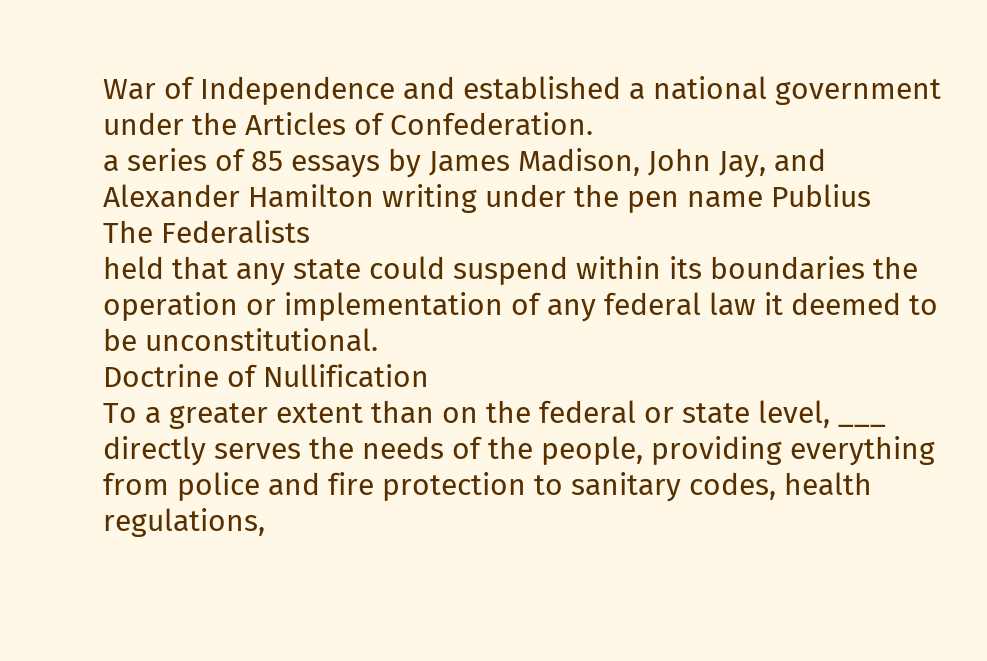War of Independence and established a national government under the Articles of Confederation.
a series of 85 essays by James Madison, John Jay, and Alexander Hamilton writing under the pen name Publius
The Federalists
held that any state could suspend within its boundaries the operation or implementation of any federal law it deemed to be unconstitutional.
Doctrine of Nullification
To a greater extent than on the federal or state level, ___ directly serves the needs of the people, providing everything from police and fire protection to sanitary codes, health regulations,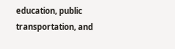education, public transportation, and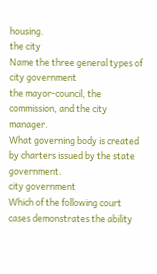housing.
the city
Name the three general types of city government
the mayor-council, the commission, and the city manager.
What governing body is created by charters issued by the state government.
city government
Which of the following court cases demonstrates the ability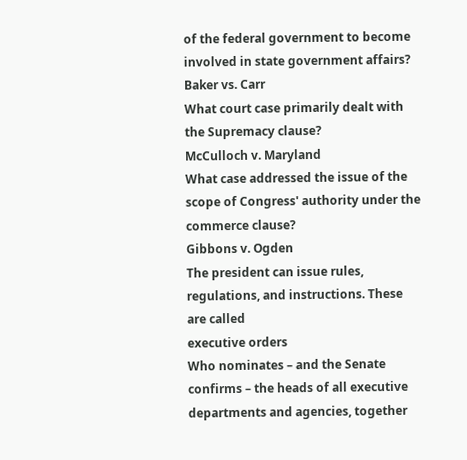of the federal government to become involved in state government affairs?
Baker vs. Carr
What court case primarily dealt with the Supremacy clause?
McCulloch v. Maryland
What case addressed the issue of the scope of Congress' authority under the commerce clause?
Gibbons v. Ogden
The president can issue rules, regulations, and instructions. These are called
executive orders
Who nominates – and the Senate confirms – the heads of all executive departments and agencies, together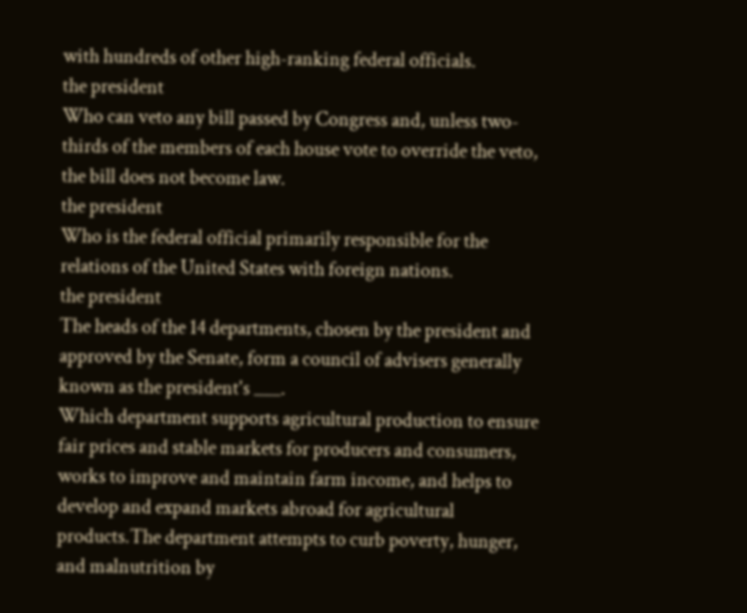with hundreds of other high-ranking federal officials.
the president
Who can veto any bill passed by Congress and, unless two-thirds of the members of each house vote to override the veto, the bill does not become law.
the president
Who is the federal official primarily responsible for the relations of the United States with foreign nations.
the president
The heads of the 14 departments, chosen by the president and approved by the Senate, form a council of advisers generally known as the president's ___.
Which department supports agricultural production to ensure fair prices and stable markets for producers and consumers, works to improve and maintain farm income, and helps to develop and expand markets abroad for agricultural products.The department attempts to curb poverty, hunger, and malnutrition by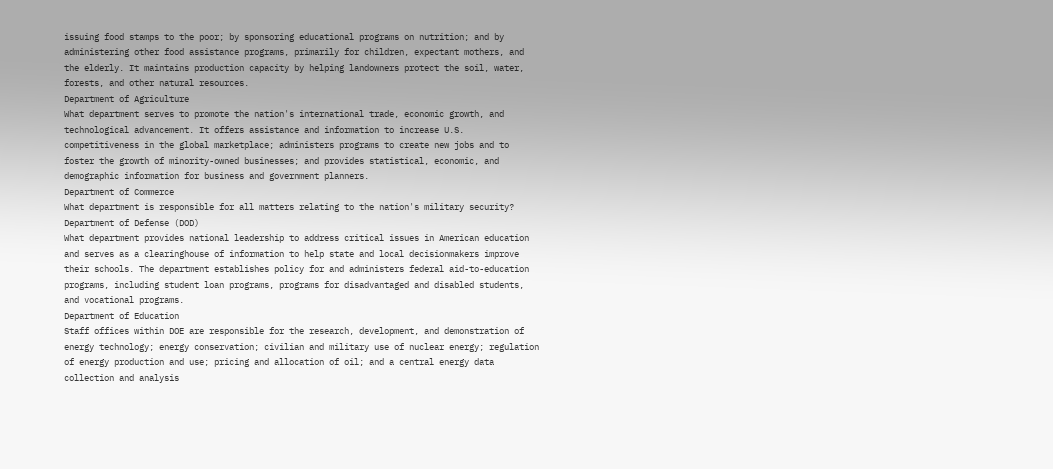issuing food stamps to the poor; by sponsoring educational programs on nutrition; and by administering other food assistance programs, primarily for children, expectant mothers, and the elderly. It maintains production capacity by helping landowners protect the soil, water, forests, and other natural resources.
Department of Agriculture
What department serves to promote the nation's international trade, economic growth, and technological advancement. It offers assistance and information to increase U.S. competitiveness in the global marketplace; administers programs to create new jobs and to foster the growth of minority-owned businesses; and provides statistical, economic, and demographic information for business and government planners.
Department of Commerce
What department is responsible for all matters relating to the nation's military security?
Department of Defense (DOD)
What department provides national leadership to address critical issues in American education and serves as a clearinghouse of information to help state and local decisionmakers improve their schools. The department establishes policy for and administers federal aid-to-education programs, including student loan programs, programs for disadvantaged and disabled students, and vocational programs.
Department of Education
Staff offices within DOE are responsible for the research, development, and demonstration of energy technology; energy conservation; civilian and military use of nuclear energy; regulation of energy production and use; pricing and allocation of oil; and a central energy data collection and analysis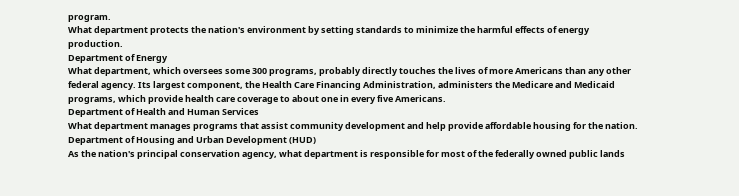program.
What department protects the nation's environment by setting standards to minimize the harmful effects of energy production.
Department of Energy
What department, which oversees some 300 programs, probably directly touches the lives of more Americans than any other federal agency. Its largest component, the Health Care Financing Administration, administers the Medicare and Medicaid programs, which provide health care coverage to about one in every five Americans.
Department of Health and Human Services
What department manages programs that assist community development and help provide affordable housing for the nation.
Department of Housing and Urban Development (HUD)
As the nation's principal conservation agency, what department is responsible for most of the federally owned public lands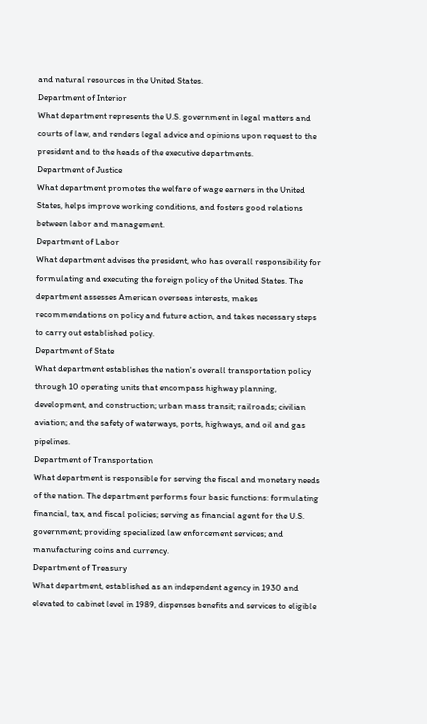and natural resources in the United States.
Department of Interior
What department represents the U.S. government in legal matters and courts of law, and renders legal advice and opinions upon request to the president and to the heads of the executive departments.
Department of Justice
What department promotes the welfare of wage earners in the United States, helps improve working conditions, and fosters good relations between labor and management.
Department of Labor
What department advises the president, who has overall responsibility for formulating and executing the foreign policy of the United States. The department assesses American overseas interests, makes recommendations on policy and future action, and takes necessary steps to carry out established policy.
Department of State
What department establishes the nation's overall transportation policy through 10 operating units that encompass highway planning, development, and construction; urban mass transit; railroads; civilian aviation; and the safety of waterways, ports, highways, and oil and gas pipelines.
Department of Transportation
What department is responsible for serving the fiscal and monetary needs of the nation. The department performs four basic functions: formulating financial, tax, and fiscal policies; serving as financial agent for the U.S. government; providing specialized law enforcement services; and manufacturing coins and currency.
Department of Treasury
What department, established as an independent agency in 1930 and elevated to cabinet level in 1989, dispenses benefits and services to eligible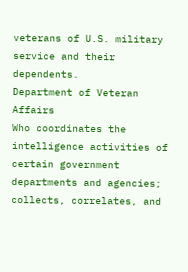veterans of U.S. military service and their dependents.
Department of Veteran Affairs
Who coordinates the intelligence activities of certain government departments and agencies; collects, correlates, and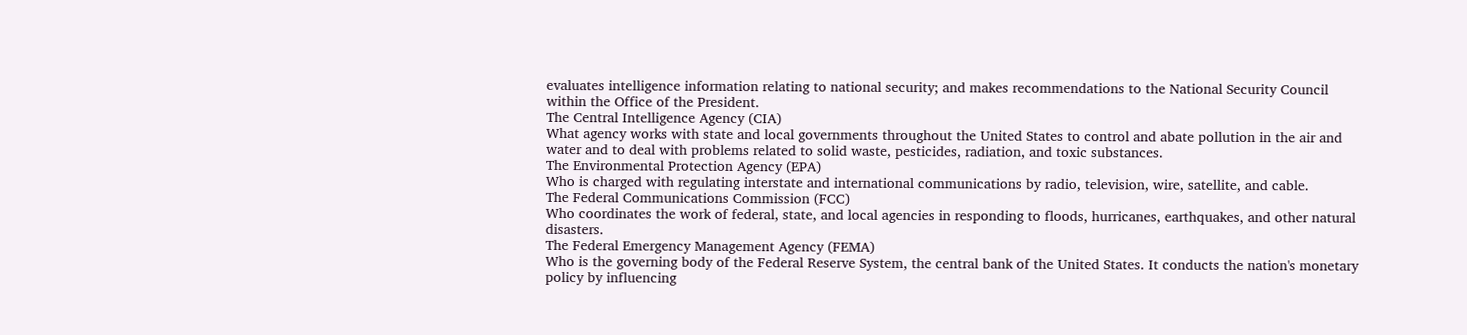evaluates intelligence information relating to national security; and makes recommendations to the National Security Council within the Office of the President.
The Central Intelligence Agency (CIA)
What agency works with state and local governments throughout the United States to control and abate pollution in the air and water and to deal with problems related to solid waste, pesticides, radiation, and toxic substances.
The Environmental Protection Agency (EPA)
Who is charged with regulating interstate and international communications by radio, television, wire, satellite, and cable.
The Federal Communications Commission (FCC)
Who coordinates the work of federal, state, and local agencies in responding to floods, hurricanes, earthquakes, and other natural disasters.
The Federal Emergency Management Agency (FEMA)
Who is the governing body of the Federal Reserve System, the central bank of the United States. It conducts the nation's monetary policy by influencing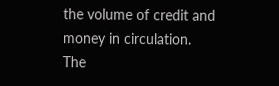the volume of credit and money in circulation.
The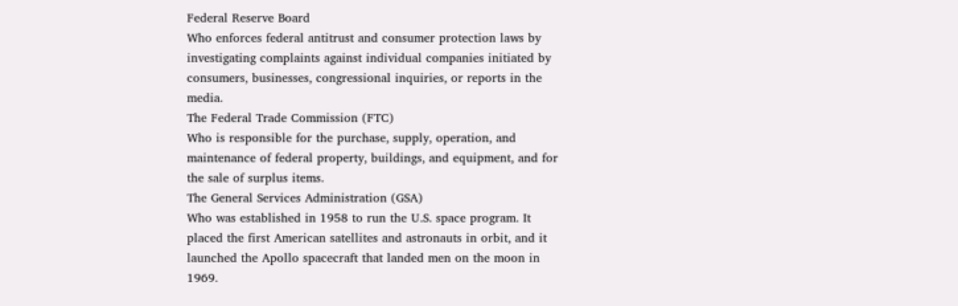Federal Reserve Board
Who enforces federal antitrust and consumer protection laws by investigating complaints against individual companies initiated by consumers, businesses, congressional inquiries, or reports in the media.
The Federal Trade Commission (FTC)
Who is responsible for the purchase, supply, operation, and maintenance of federal property, buildings, and equipment, and for the sale of surplus items.
The General Services Administration (GSA)
Who was established in 1958 to run the U.S. space program. It placed the first American satellites and astronauts in orbit, and it launched the Apollo spacecraft that landed men on the moon in 1969.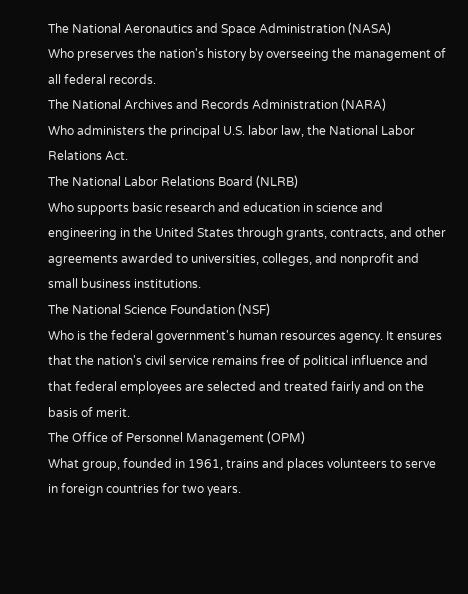The National Aeronautics and Space Administration (NASA)
Who preserves the nation's history by overseeing the management of all federal records.
The National Archives and Records Administration (NARA)
Who administers the principal U.S. labor law, the National Labor Relations Act.
The National Labor Relations Board (NLRB)
Who supports basic research and education in science and engineering in the United States through grants, contracts, and other agreements awarded to universities, colleges, and nonprofit and small business institutions.
The National Science Foundation (NSF)
Who is the federal government's human resources agency. It ensures that the nation's civil service remains free of political influence and that federal employees are selected and treated fairly and on the basis of merit.
The Office of Personnel Management (OPM)
What group, founded in 1961, trains and places volunteers to serve in foreign countries for two years.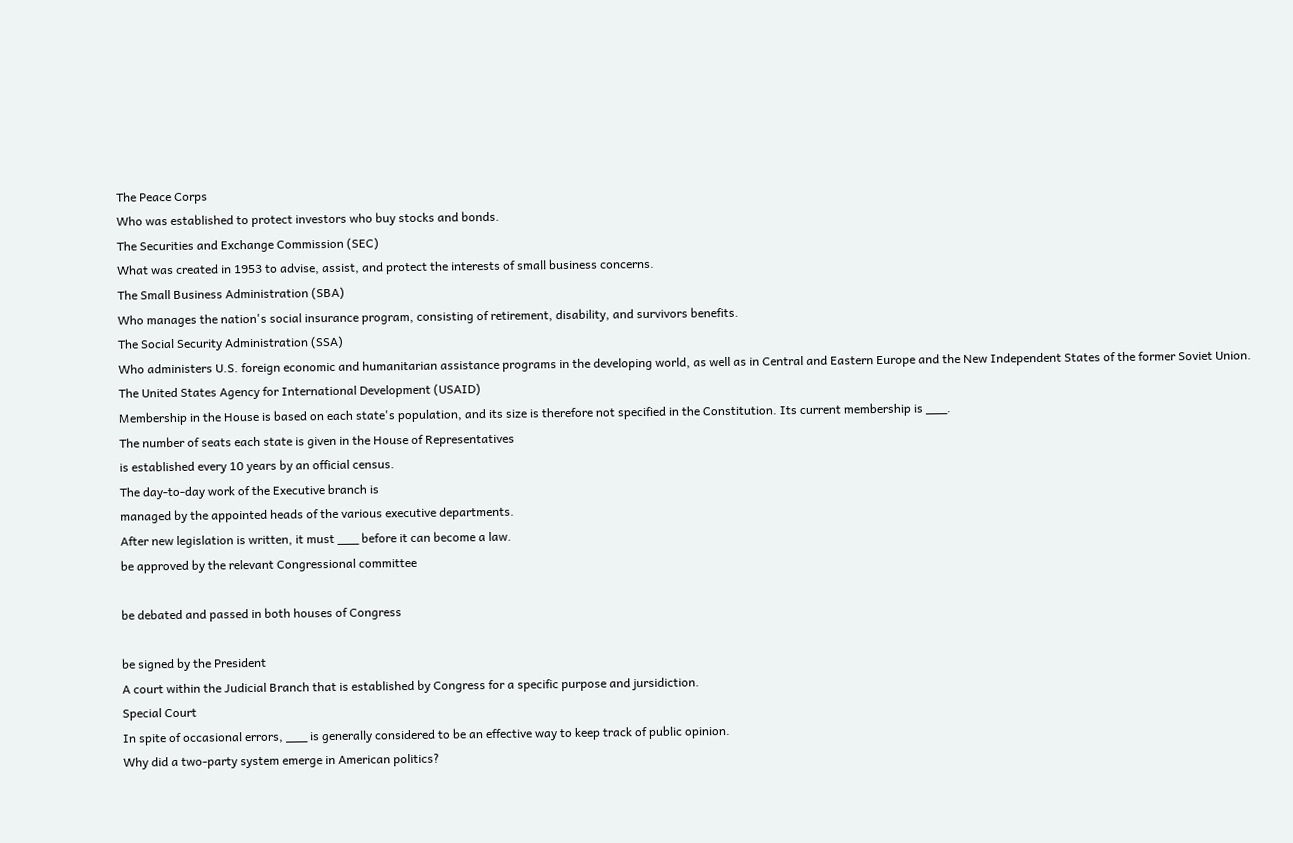The Peace Corps
Who was established to protect investors who buy stocks and bonds.
The Securities and Exchange Commission (SEC)
What was created in 1953 to advise, assist, and protect the interests of small business concerns.
The Small Business Administration (SBA)
Who manages the nation's social insurance program, consisting of retirement, disability, and survivors benefits.
The Social Security Administration (SSA)
Who administers U.S. foreign economic and humanitarian assistance programs in the developing world, as well as in Central and Eastern Europe and the New Independent States of the former Soviet Union.
The United States Agency for International Development (USAID)
Membership in the House is based on each state's population, and its size is therefore not specified in the Constitution. Its current membership is ___.
The number of seats each state is given in the House of Representatives
is established every 10 years by an official census.
The day-to-day work of the Executive branch is
managed by the appointed heads of the various executive departments.
After new legislation is written, it must ___ before it can become a law.
be approved by the relevant Congressional committee

be debated and passed in both houses of Congress

be signed by the President
A court within the Judicial Branch that is established by Congress for a specific purpose and jursidiction.
Special Court
In spite of occasional errors, ___ is generally considered to be an effective way to keep track of public opinion.
Why did a two-party system emerge in American politics?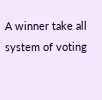A winner take all system of voting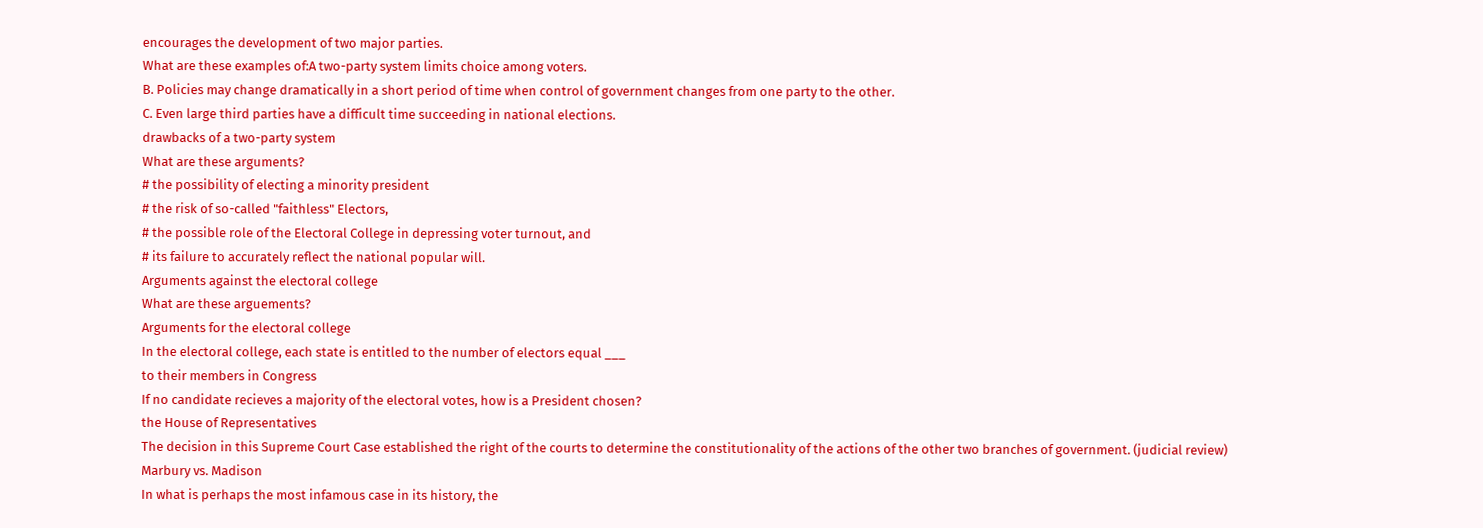encourages the development of two major parties.
What are these examples of:A two-party system limits choice among voters.
B. Policies may change dramatically in a short period of time when control of government changes from one party to the other.
C. Even large third parties have a difficult time succeeding in national elections.
drawbacks of a two-party system
What are these arguments?
# the possibility of electing a minority president
# the risk of so-called "faithless" Electors,
# the possible role of the Electoral College in depressing voter turnout, and
# its failure to accurately reflect the national popular will.
Arguments against the electoral college
What are these arguements?
Arguments for the electoral college
In the electoral college, each state is entitled to the number of electors equal ___
to their members in Congress
If no candidate recieves a majority of the electoral votes, how is a President chosen?
the House of Representatives
The decision in this Supreme Court Case established the right of the courts to determine the constitutionality of the actions of the other two branches of government. (judicial review)
Marbury vs. Madison
In what is perhaps the most infamous case in its history, the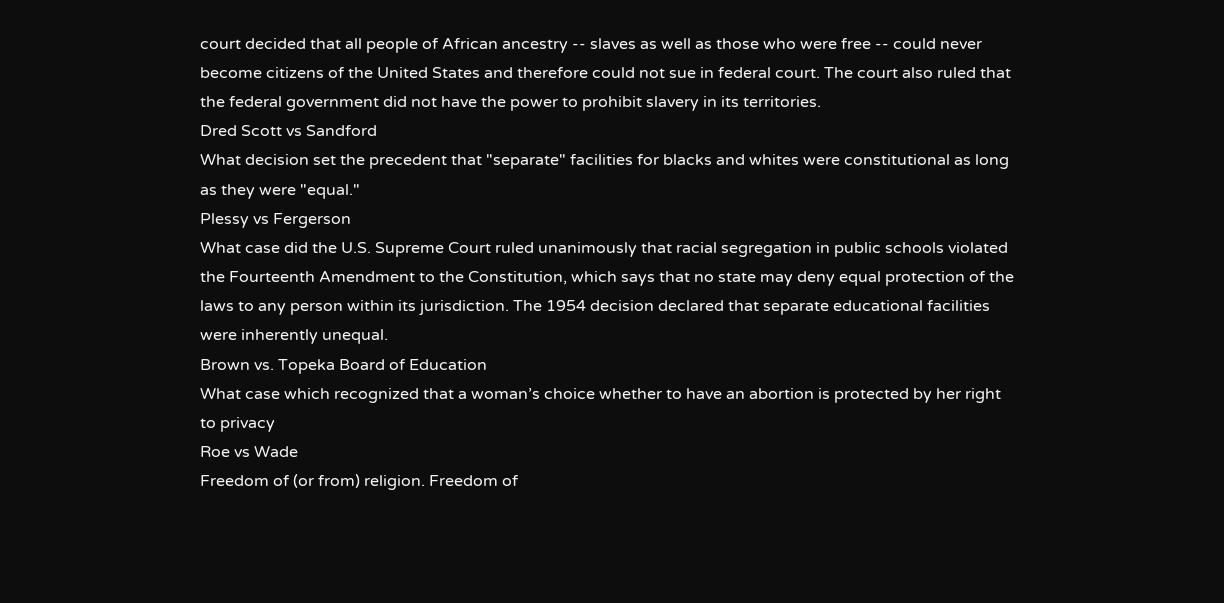court decided that all people of African ancestry -- slaves as well as those who were free -- could never become citizens of the United States and therefore could not sue in federal court. The court also ruled that the federal government did not have the power to prohibit slavery in its territories.
Dred Scott vs Sandford
What decision set the precedent that "separate" facilities for blacks and whites were constitutional as long as they were "equal."
Plessy vs Fergerson
What case did the U.S. Supreme Court ruled unanimously that racial segregation in public schools violated the Fourteenth Amendment to the Constitution, which says that no state may deny equal protection of the laws to any person within its jurisdiction. The 1954 decision declared that separate educational facilities were inherently unequal.
Brown vs. Topeka Board of Education
What case which recognized that a woman’s choice whether to have an abortion is protected by her right to privacy
Roe vs Wade
Freedom of (or from) religion. Freedom of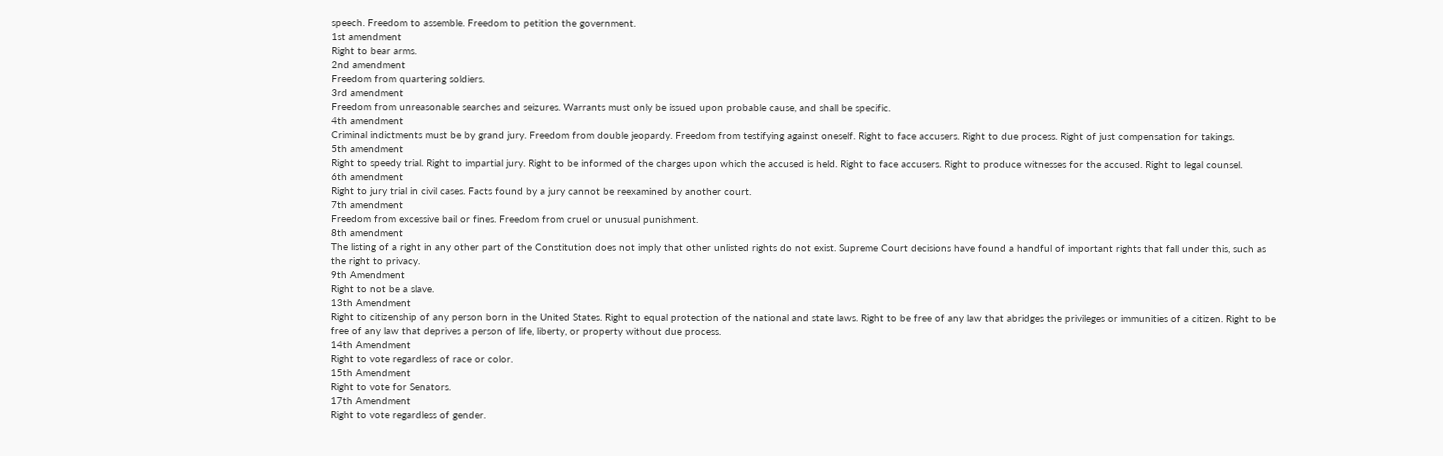speech. Freedom to assemble. Freedom to petition the government.
1st amendment
Right to bear arms.
2nd amendment
Freedom from quartering soldiers.
3rd amendment
Freedom from unreasonable searches and seizures. Warrants must only be issued upon probable cause, and shall be specific.
4th amendment
Criminal indictments must be by grand jury. Freedom from double jeopardy. Freedom from testifying against oneself. Right to face accusers. Right to due process. Right of just compensation for takings.
5th amendment
Right to speedy trial. Right to impartial jury. Right to be informed of the charges upon which the accused is held. Right to face accusers. Right to produce witnesses for the accused. Right to legal counsel.
6th amendment
Right to jury trial in civil cases. Facts found by a jury cannot be reexamined by another court.
7th amendment
Freedom from excessive bail or fines. Freedom from cruel or unusual punishment.
8th amendment
The listing of a right in any other part of the Constitution does not imply that other unlisted rights do not exist. Supreme Court decisions have found a handful of important rights that fall under this, such as the right to privacy.
9th Amendment
Right to not be a slave.
13th Amendment
Right to citizenship of any person born in the United States. Right to equal protection of the national and state laws. Right to be free of any law that abridges the privileges or immunities of a citizen. Right to be free of any law that deprives a person of life, liberty, or property without due process.
14th Amendment
Right to vote regardless of race or color.
15th Amendment
Right to vote for Senators.
17th Amendment
Right to vote regardless of gender.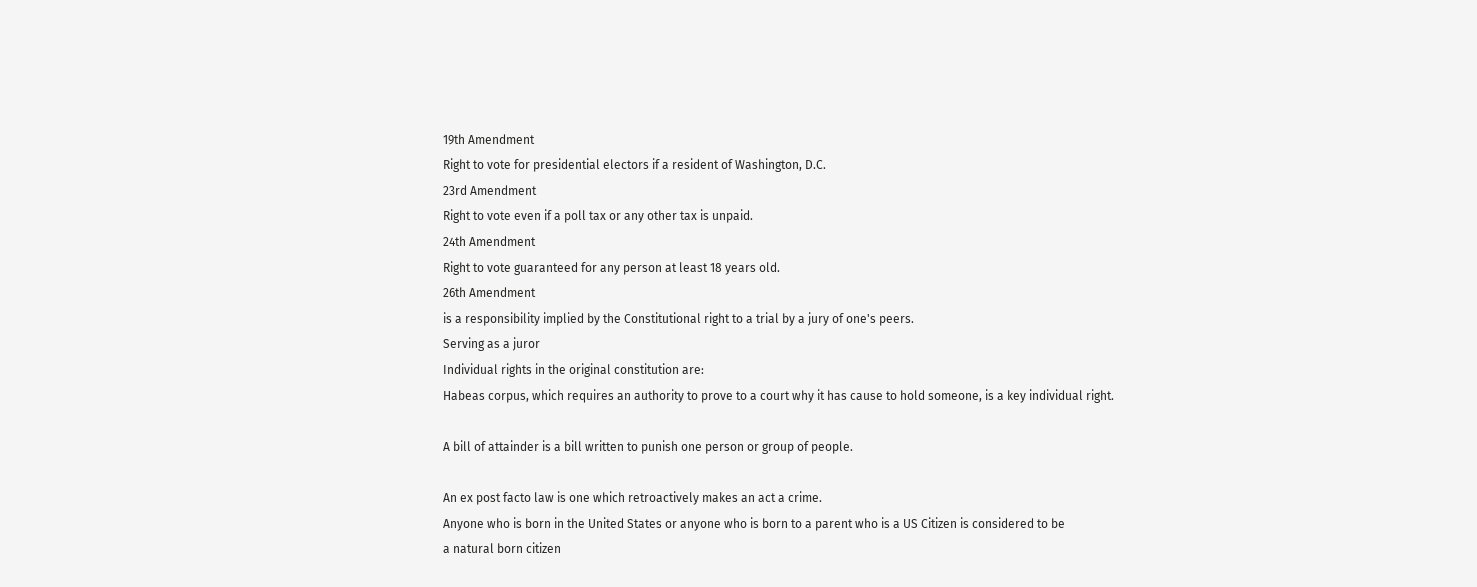19th Amendment
Right to vote for presidential electors if a resident of Washington, D.C.
23rd Amendment
Right to vote even if a poll tax or any other tax is unpaid.
24th Amendment
Right to vote guaranteed for any person at least 18 years old.
26th Amendment
is a responsibility implied by the Constitutional right to a trial by a jury of one's peers.
Serving as a juror
Individual rights in the original constitution are:
Habeas corpus, which requires an authority to prove to a court why it has cause to hold someone, is a key individual right.

A bill of attainder is a bill written to punish one person or group of people.

An ex post facto law is one which retroactively makes an act a crime.
Anyone who is born in the United States or anyone who is born to a parent who is a US Citizen is considered to be
a natural born citizen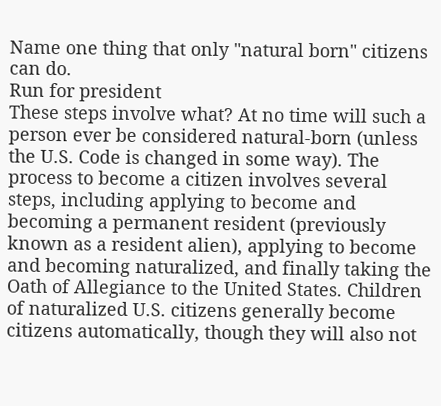Name one thing that only "natural born" citizens can do.
Run for president
These steps involve what? At no time will such a person ever be considered natural-born (unless the U.S. Code is changed in some way). The process to become a citizen involves several steps, including applying to become and becoming a permanent resident (previously known as a resident alien), applying to become and becoming naturalized, and finally taking the Oath of Allegiance to the United States. Children of naturalized U.S. citizens generally become citizens automatically, though they will also not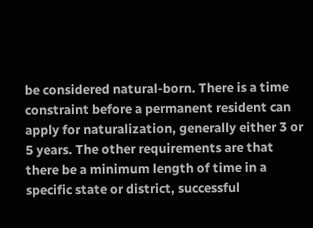be considered natural-born. There is a time constraint before a permanent resident can apply for naturalization, generally either 3 or 5 years. The other requirements are that there be a minimum length of time in a specific state or district, successful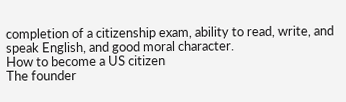completion of a citizenship exam, ability to read, write, and speak English, and good moral character.
How to become a US citizen
The founder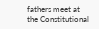fathers meet at the Constitutional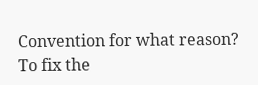Convention for what reason?
To fix the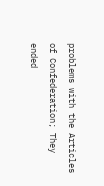problems with the Articles of Confederation; They ended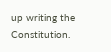up writing the Constitution.